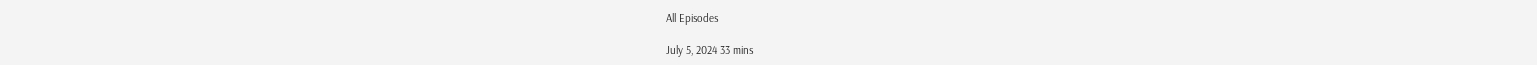All Episodes

July 5, 2024 33 mins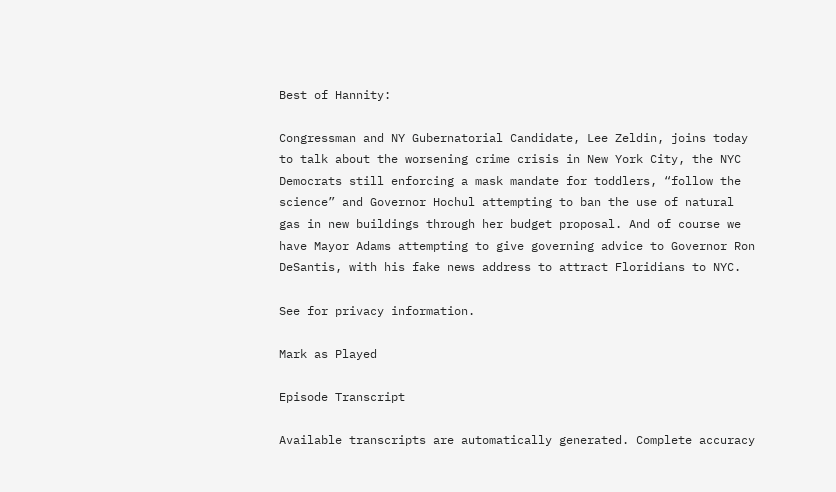Best of Hannity:

Congressman and NY Gubernatorial Candidate, Lee Zeldin, joins today to talk about the worsening crime crisis in New York City, the NYC Democrats still enforcing a mask mandate for toddlers, “follow the science” and Governor Hochul attempting to ban the use of natural gas in new buildings through her budget proposal. And of course we have Mayor Adams attempting to give governing advice to Governor Ron DeSantis, with his fake news address to attract Floridians to NYC.

See for privacy information.

Mark as Played

Episode Transcript

Available transcripts are automatically generated. Complete accuracy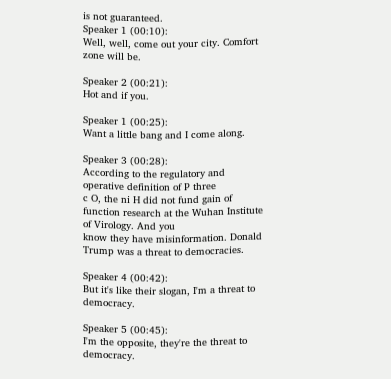is not guaranteed.
Speaker 1 (00:10):
Well, well, come out your city. Comfort zone will be.

Speaker 2 (00:21):
Hot and if you.

Speaker 1 (00:25):
Want a little bang and I come along.

Speaker 3 (00:28):
According to the regulatory and operative definition of P three
c O, the ni H did not fund gain of
function research at the Wuhan Institute of Virology. And you
know they have misinformation. Donald Trump was a threat to democracies.

Speaker 4 (00:42):
But it's like their slogan, I'm a threat to democracy.

Speaker 5 (00:45):
I'm the opposite, they're the threat to democracy.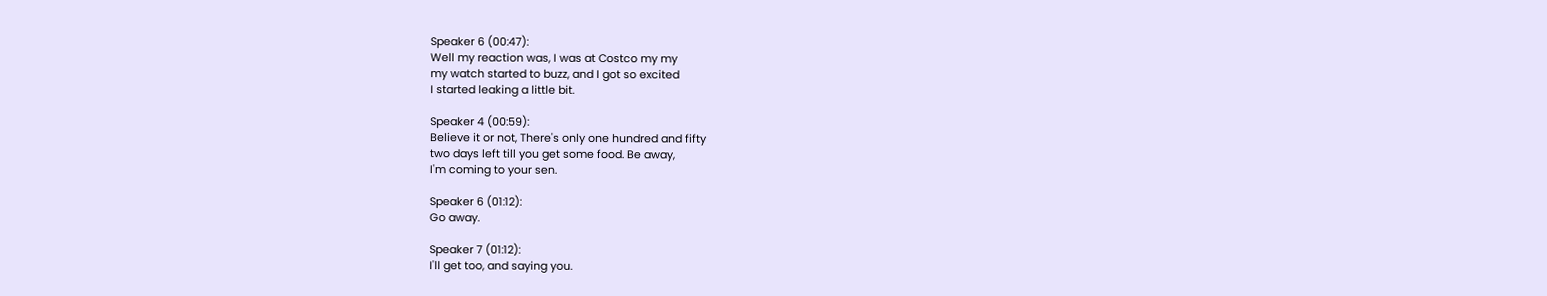Speaker 6 (00:47):
Well my reaction was, I was at Costco my my
my watch started to buzz, and I got so excited
I started leaking a little bit.

Speaker 4 (00:59):
Believe it or not, There's only one hundred and fifty
two days left till you get some food. Be away,
I'm coming to your sen.

Speaker 6 (01:12):
Go away.

Speaker 7 (01:12):
I'll get too, and saying you.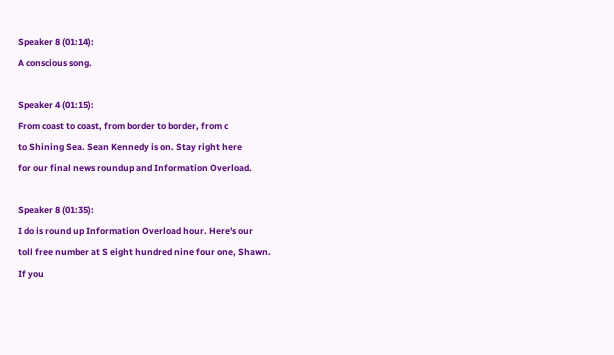Speaker 8 (01:14):
A conscious song.

Speaker 4 (01:15):
From coast to coast, from border to border, from c
to Shining Sea. Sean Kennedy is on. Stay right here
for our final news roundup and Information Overload.

Speaker 8 (01:35):
I do is round up Information Overload hour. Here's our
toll free number at S eight hundred nine four one, Shawn.
If you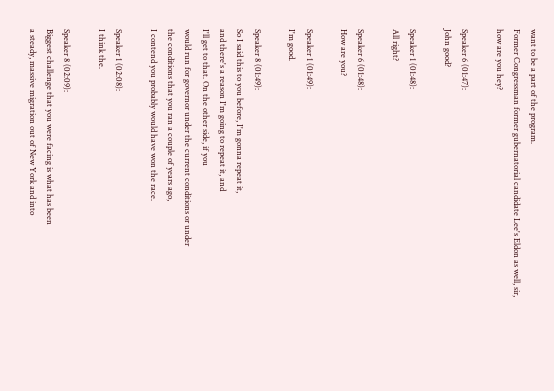want to be a part of the program.
Former Congressman former gubernatorial candidate Lee's Eldon as well, sir,
how are you hey?

Speaker 6 (01:47):
John good?

Speaker 1 (01:48):
All right?

Speaker 6 (01:48):
How are you?

Speaker 1 (01:49):
I'm good.

Speaker 8 (01:49):
So I said this to you before, I'm gonna repeat it,
and there's a reason I'm going to repeat it, and
I'll get to that. On the other side, if you
would run for governor under the current conditions or under
the conditions that you ran a couple of years ago,
I contend you probably would have won the race.

Speaker 1 (02:08):
I think the.

Speaker 8 (02:09):
Biggest challenge that you were facing is what has been
a steady, massive migration out of New York and into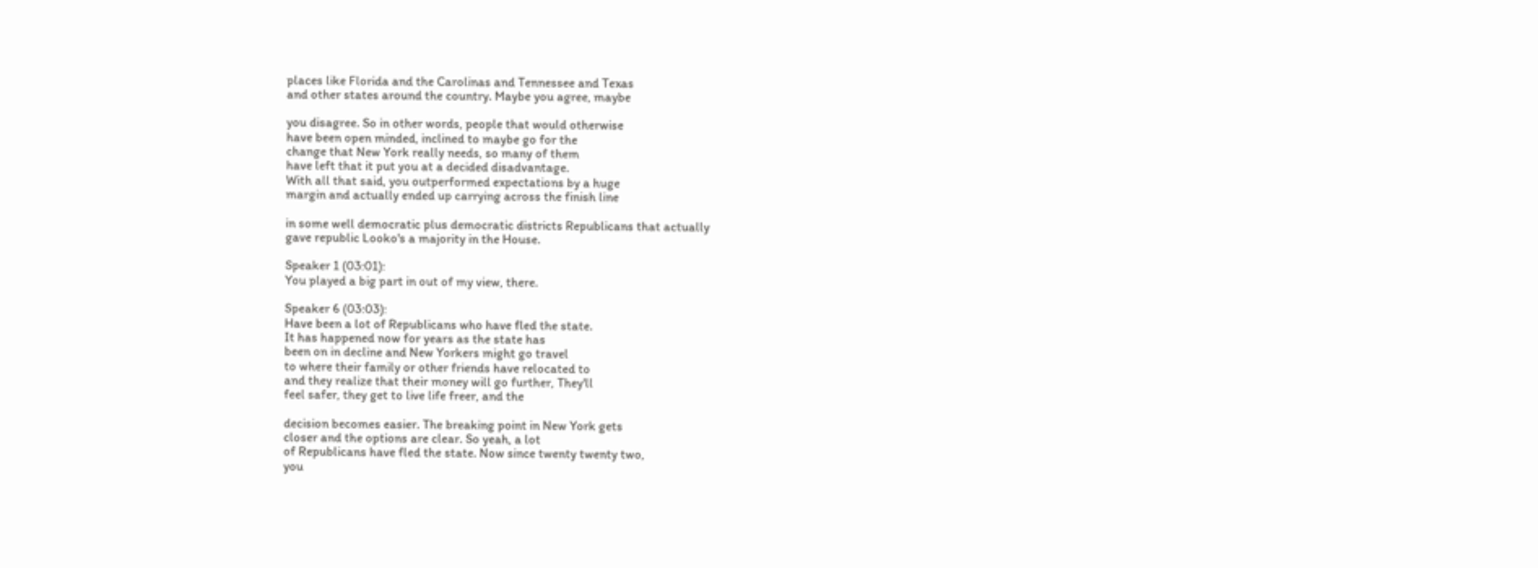places like Florida and the Carolinas and Tennessee and Texas
and other states around the country. Maybe you agree, maybe

you disagree. So in other words, people that would otherwise
have been open minded, inclined to maybe go for the
change that New York really needs, so many of them
have left that it put you at a decided disadvantage.
With all that said, you outperformed expectations by a huge
margin and actually ended up carrying across the finish line

in some well democratic plus democratic districts Republicans that actually
gave republic Looko's a majority in the House.

Speaker 1 (03:01):
You played a big part in out of my view, there.

Speaker 6 (03:03):
Have been a lot of Republicans who have fled the state.
It has happened now for years as the state has
been on in decline and New Yorkers might go travel
to where their family or other friends have relocated to
and they realize that their money will go further, They'll
feel safer, they get to live life freer, and the

decision becomes easier. The breaking point in New York gets
closer and the options are clear. So yeah, a lot
of Republicans have fled the state. Now since twenty twenty two,
you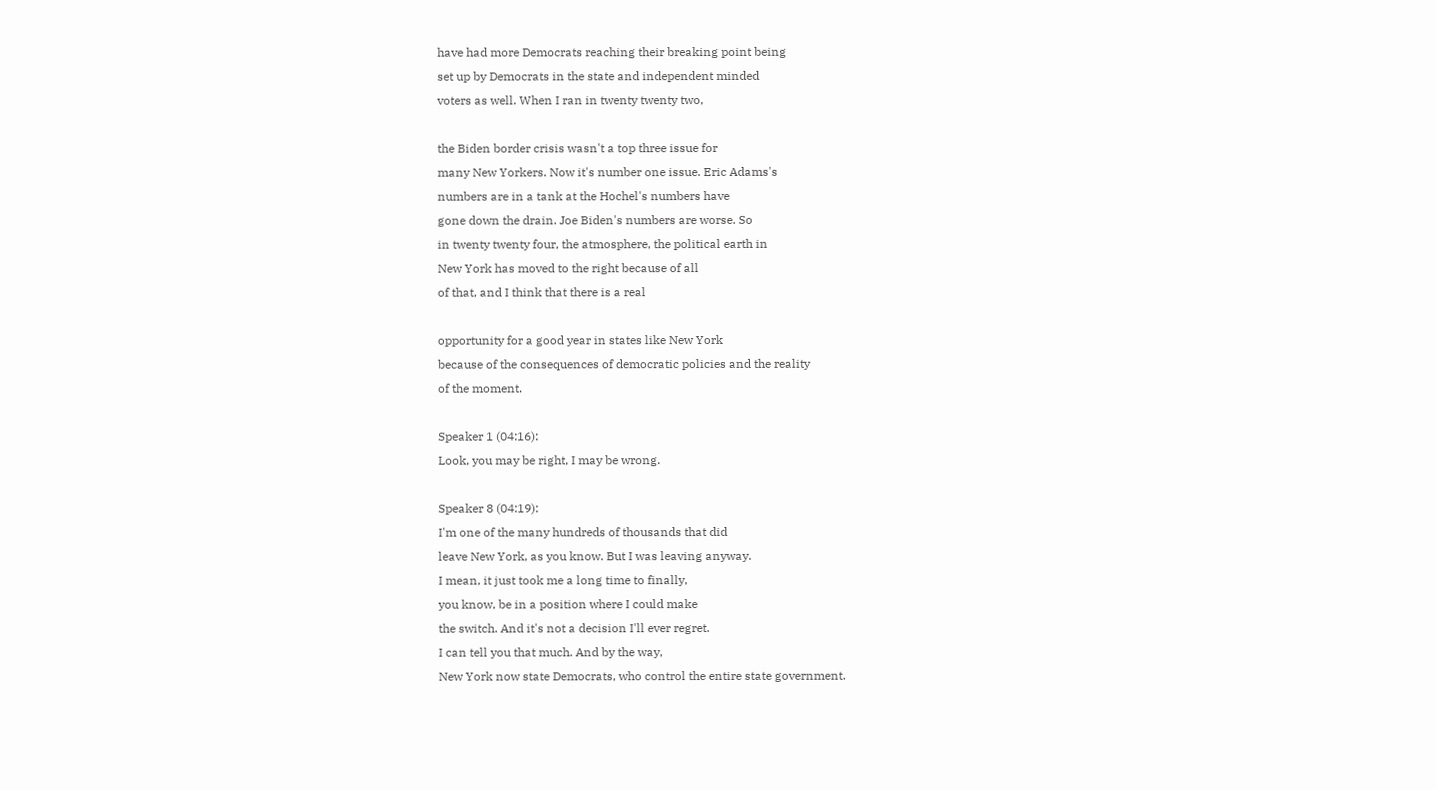have had more Democrats reaching their breaking point being
set up by Democrats in the state and independent minded
voters as well. When I ran in twenty twenty two,

the Biden border crisis wasn't a top three issue for
many New Yorkers. Now it's number one issue. Eric Adams's
numbers are in a tank at the Hochel's numbers have
gone down the drain. Joe Biden's numbers are worse. So
in twenty twenty four, the atmosphere, the political earth in
New York has moved to the right because of all
of that, and I think that there is a real

opportunity for a good year in states like New York
because of the consequences of democratic policies and the reality
of the moment.

Speaker 1 (04:16):
Look, you may be right, I may be wrong.

Speaker 8 (04:19):
I'm one of the many hundreds of thousands that did
leave New York, as you know. But I was leaving anyway.
I mean, it just took me a long time to finally,
you know, be in a position where I could make
the switch. And it's not a decision I'll ever regret.
I can tell you that much. And by the way,
New York now state Democrats, who control the entire state government.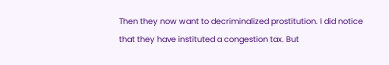Then they now want to decriminalized prostitution. I did notice
that they have instituted a congestion tax. But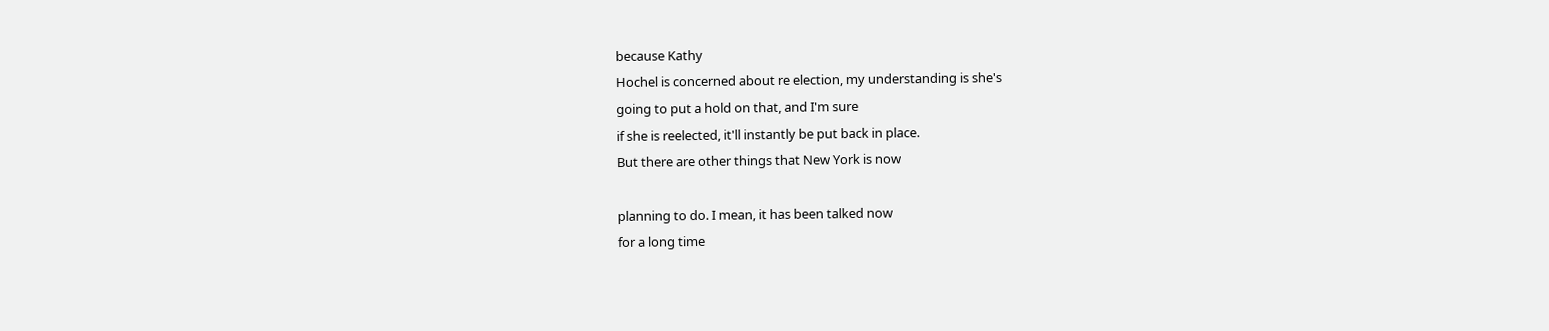because Kathy
Hochel is concerned about re election, my understanding is she's
going to put a hold on that, and I'm sure
if she is reelected, it'll instantly be put back in place.
But there are other things that New York is now

planning to do. I mean, it has been talked now
for a long time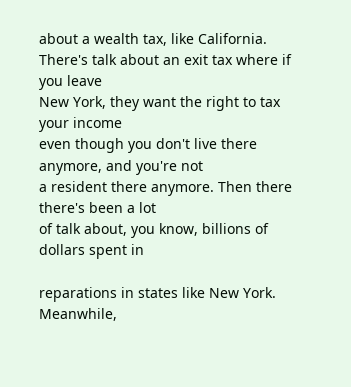about a wealth tax, like California.
There's talk about an exit tax where if you leave
New York, they want the right to tax your income
even though you don't live there anymore, and you're not
a resident there anymore. Then there there's been a lot
of talk about, you know, billions of dollars spent in

reparations in states like New York. Meanwhile,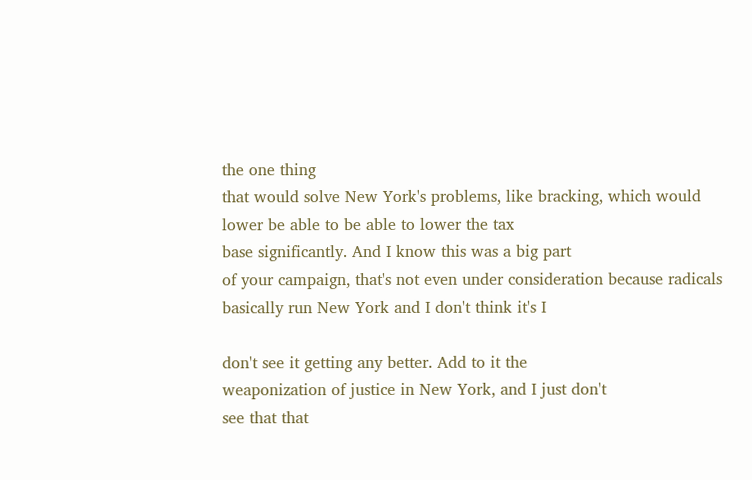the one thing
that would solve New York's problems, like bracking, which would
lower be able to be able to lower the tax
base significantly. And I know this was a big part
of your campaign, that's not even under consideration because radicals
basically run New York and I don't think it's I

don't see it getting any better. Add to it the
weaponization of justice in New York, and I just don't
see that that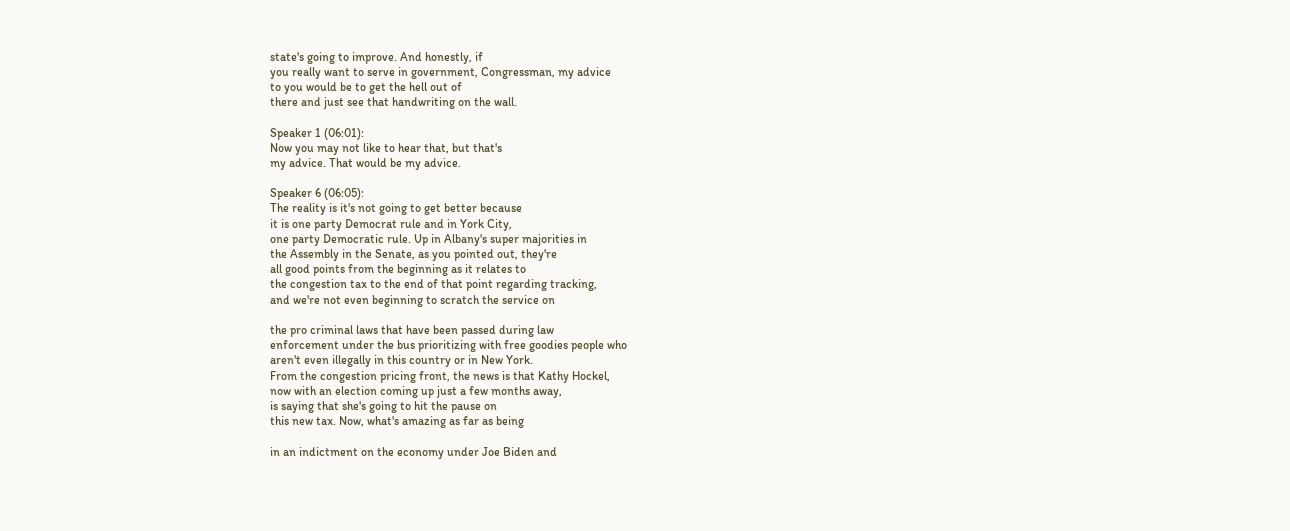state's going to improve. And honestly, if
you really want to serve in government, Congressman, my advice
to you would be to get the hell out of
there and just see that handwriting on the wall.

Speaker 1 (06:01):
Now you may not like to hear that, but that's
my advice. That would be my advice.

Speaker 6 (06:05):
The reality is it's not going to get better because
it is one party Democrat rule and in York City,
one party Democratic rule. Up in Albany's super majorities in
the Assembly in the Senate, as you pointed out, they're
all good points from the beginning as it relates to
the congestion tax to the end of that point regarding tracking,
and we're not even beginning to scratch the service on

the pro criminal laws that have been passed during law
enforcement under the bus prioritizing with free goodies people who
aren't even illegally in this country or in New York.
From the congestion pricing front, the news is that Kathy Hockel,
now with an election coming up just a few months away,
is saying that she's going to hit the pause on
this new tax. Now, what's amazing as far as being

in an indictment on the economy under Joe Biden and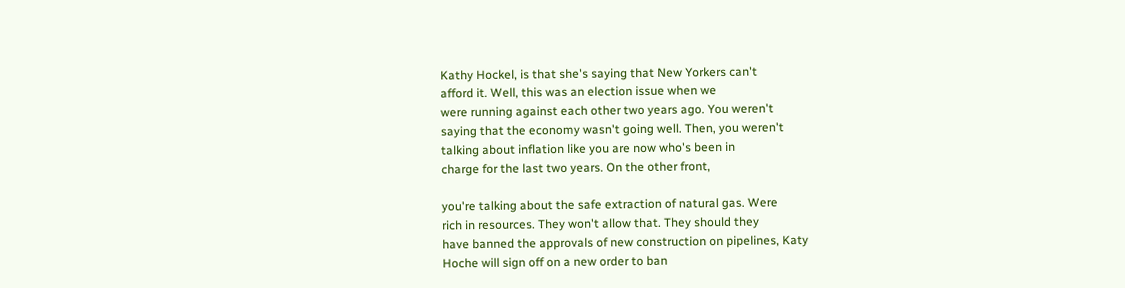Kathy Hockel, is that she's saying that New Yorkers can't
afford it. Well, this was an election issue when we
were running against each other two years ago. You weren't
saying that the economy wasn't going well. Then, you weren't
talking about inflation like you are now who's been in
charge for the last two years. On the other front,

you're talking about the safe extraction of natural gas. Were
rich in resources. They won't allow that. They should they
have banned the approvals of new construction on pipelines, Katy
Hoche will sign off on a new order to ban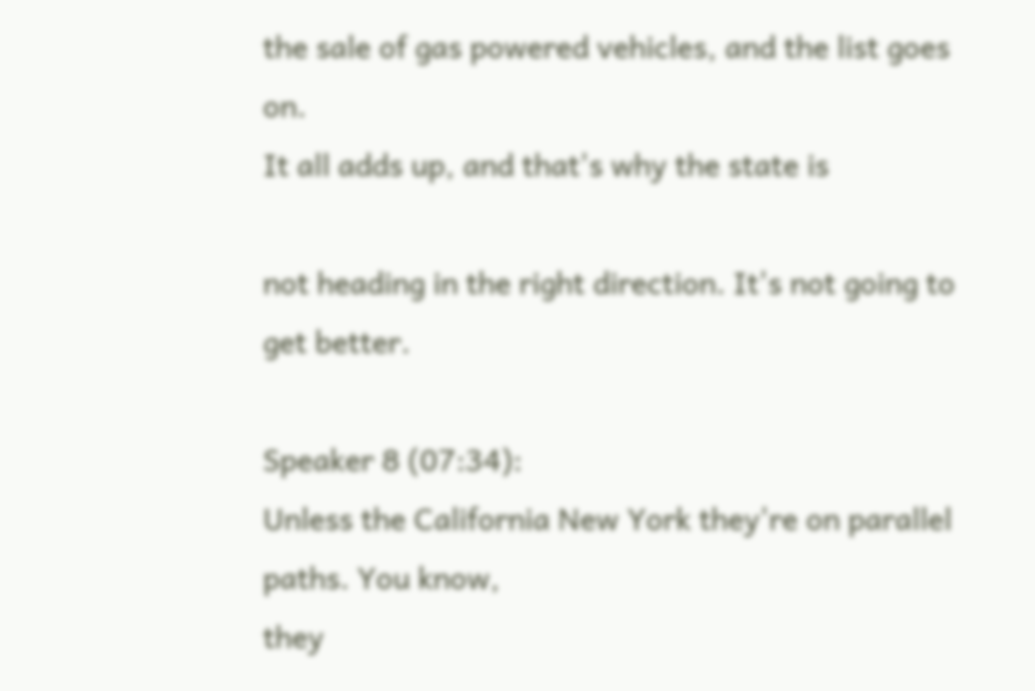the sale of gas powered vehicles, and the list goes on.
It all adds up, and that's why the state is

not heading in the right direction. It's not going to
get better.

Speaker 8 (07:34):
Unless the California New York they're on parallel paths. You know,
they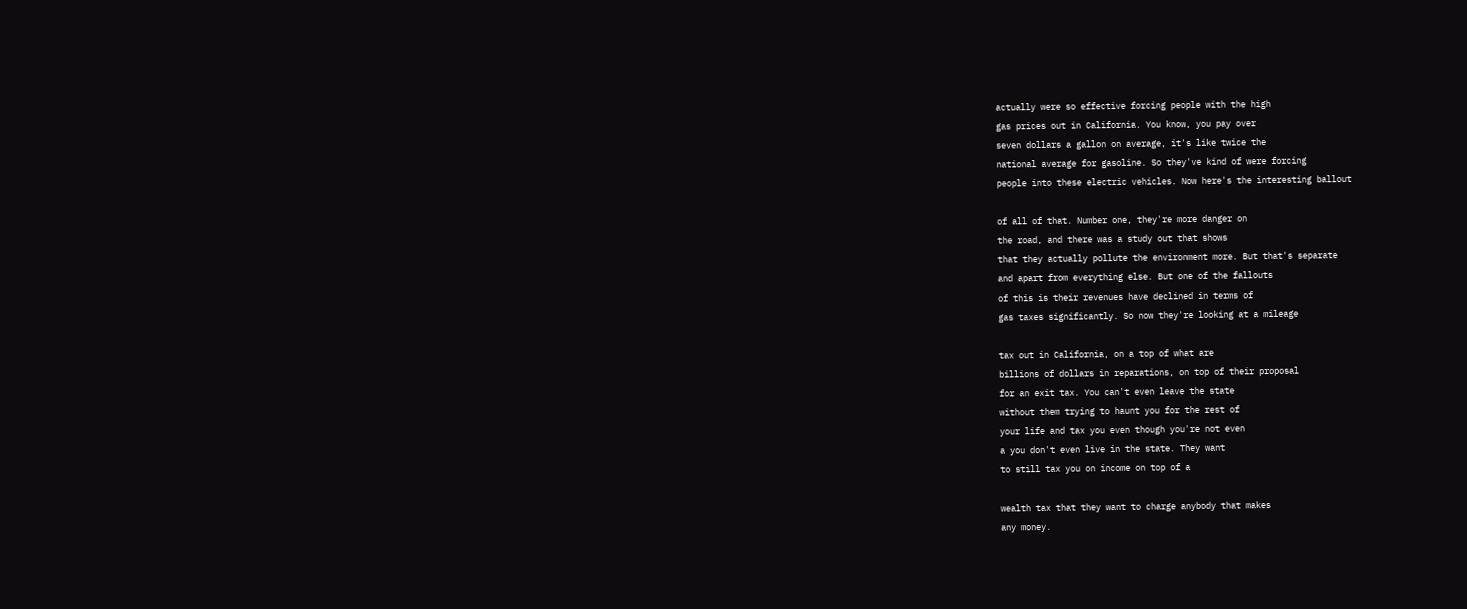actually were so effective forcing people with the high
gas prices out in California. You know, you pay over
seven dollars a gallon on average, it's like twice the
national average for gasoline. So they've kind of were forcing
people into these electric vehicles. Now here's the interesting ballout

of all of that. Number one, they're more danger on
the road, and there was a study out that shows
that they actually pollute the environment more. But that's separate
and apart from everything else. But one of the fallouts
of this is their revenues have declined in terms of
gas taxes significantly. So now they're looking at a mileage

tax out in California, on a top of what are
billions of dollars in reparations, on top of their proposal
for an exit tax. You can't even leave the state
without them trying to haunt you for the rest of
your life and tax you even though you're not even
a you don't even live in the state. They want
to still tax you on income on top of a

wealth tax that they want to charge anybody that makes
any money.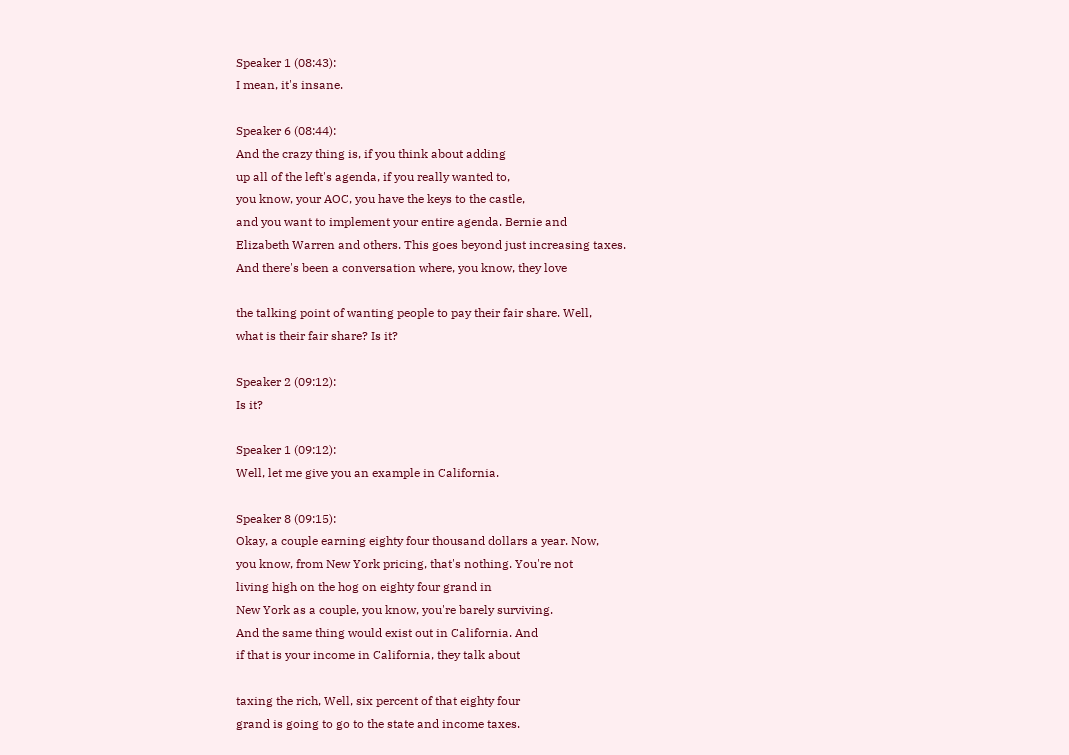Speaker 1 (08:43):
I mean, it's insane.

Speaker 6 (08:44):
And the crazy thing is, if you think about adding
up all of the left's agenda, if you really wanted to,
you know, your AOC, you have the keys to the castle,
and you want to implement your entire agenda. Bernie and
Elizabeth Warren and others. This goes beyond just increasing taxes.
And there's been a conversation where, you know, they love

the talking point of wanting people to pay their fair share. Well,
what is their fair share? Is it?

Speaker 2 (09:12):
Is it?

Speaker 1 (09:12):
Well, let me give you an example in California.

Speaker 8 (09:15):
Okay, a couple earning eighty four thousand dollars a year. Now,
you know, from New York pricing, that's nothing. You're not
living high on the hog on eighty four grand in
New York as a couple, you know, you're barely surviving.
And the same thing would exist out in California. And
if that is your income in California, they talk about

taxing the rich, Well, six percent of that eighty four
grand is going to go to the state and income taxes.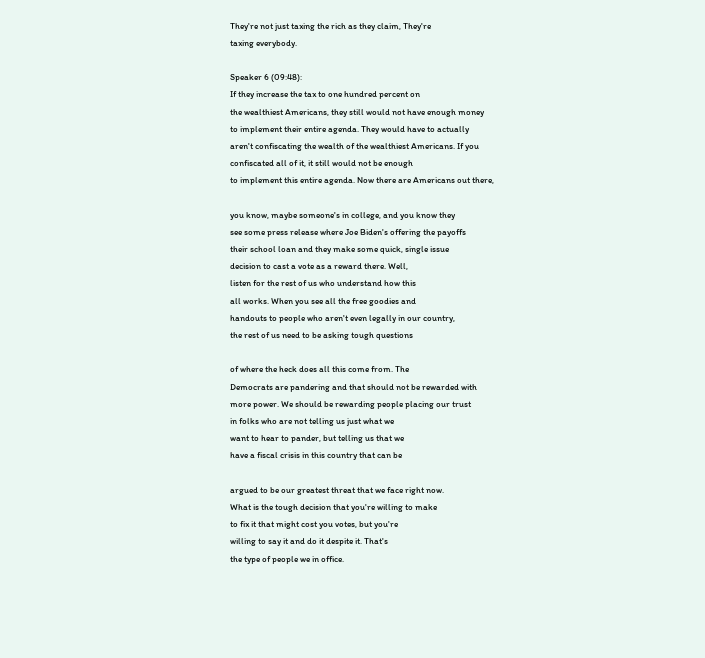They're not just taxing the rich as they claim, They're
taxing everybody.

Speaker 6 (09:48):
If they increase the tax to one hundred percent on
the wealthiest Americans, they still would not have enough money
to implement their entire agenda. They would have to actually
aren't confiscating the wealth of the wealthiest Americans. If you
confiscated all of it, it still would not be enough
to implement this entire agenda. Now there are Americans out there,

you know, maybe someone's in college, and you know they
see some press release where Joe Biden's offering the payoffs
their school loan and they make some quick, single issue
decision to cast a vote as a reward there. Well,
listen for the rest of us who understand how this
all works. When you see all the free goodies and
handouts to people who aren't even legally in our country,
the rest of us need to be asking tough questions

of where the heck does all this come from. The
Democrats are pandering and that should not be rewarded with
more power. We should be rewarding people placing our trust
in folks who are not telling us just what we
want to hear to pander, but telling us that we
have a fiscal crisis in this country that can be

argued to be our greatest threat that we face right now.
What is the tough decision that you're willing to make
to fix it that might cost you votes, but you're
willing to say it and do it despite it. That's
the type of people we in office.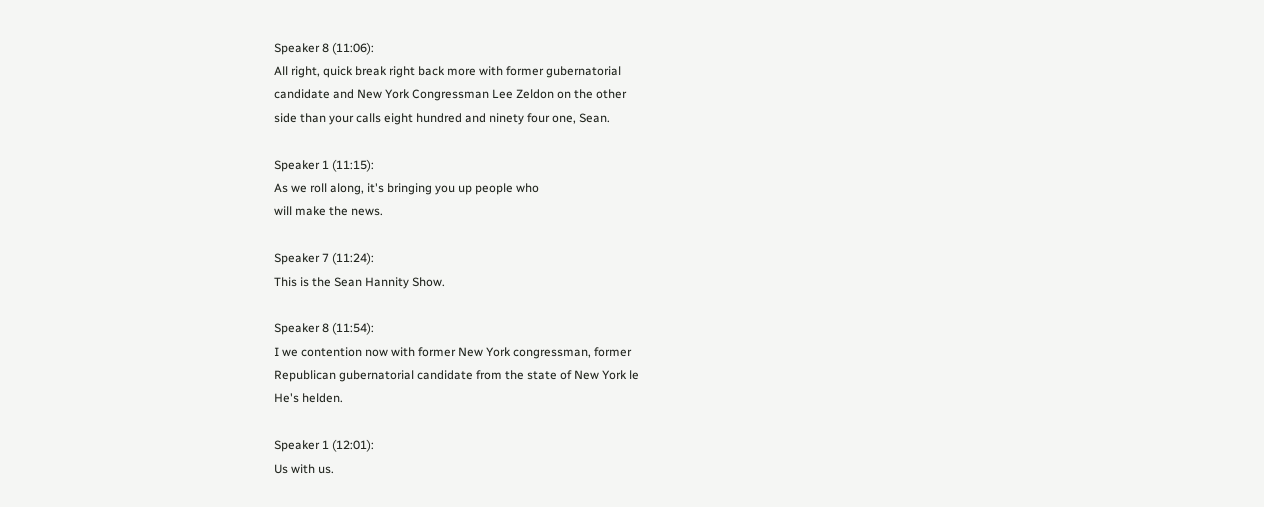Speaker 8 (11:06):
All right, quick break right back more with former gubernatorial
candidate and New York Congressman Lee Zeldon on the other
side than your calls eight hundred and ninety four one, Sean.

Speaker 1 (11:15):
As we roll along, it's bringing you up people who
will make the news.

Speaker 7 (11:24):
This is the Sean Hannity Show.

Speaker 8 (11:54):
I we contention now with former New York congressman, former
Republican gubernatorial candidate from the state of New York le
He's helden.

Speaker 1 (12:01):
Us with us.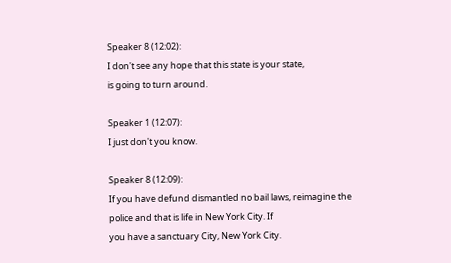Speaker 8 (12:02):
I don't see any hope that this state is your state,
is going to turn around.

Speaker 1 (12:07):
I just don't you know.

Speaker 8 (12:09):
If you have defund dismantled no bail laws, reimagine the
police and that is life in New York City. If
you have a sanctuary City, New York City.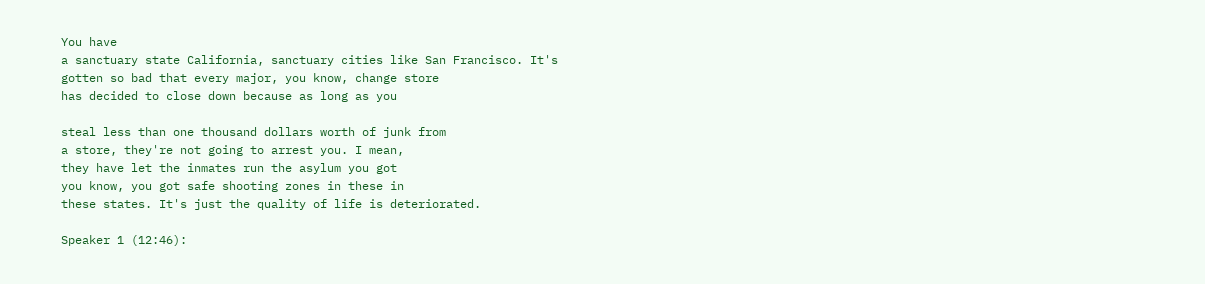You have
a sanctuary state California, sanctuary cities like San Francisco. It's
gotten so bad that every major, you know, change store
has decided to close down because as long as you

steal less than one thousand dollars worth of junk from
a store, they're not going to arrest you. I mean,
they have let the inmates run the asylum you got
you know, you got safe shooting zones in these in
these states. It's just the quality of life is deteriorated.

Speaker 1 (12:46):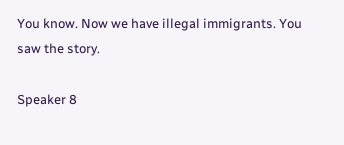You know. Now we have illegal immigrants. You saw the story.

Speaker 8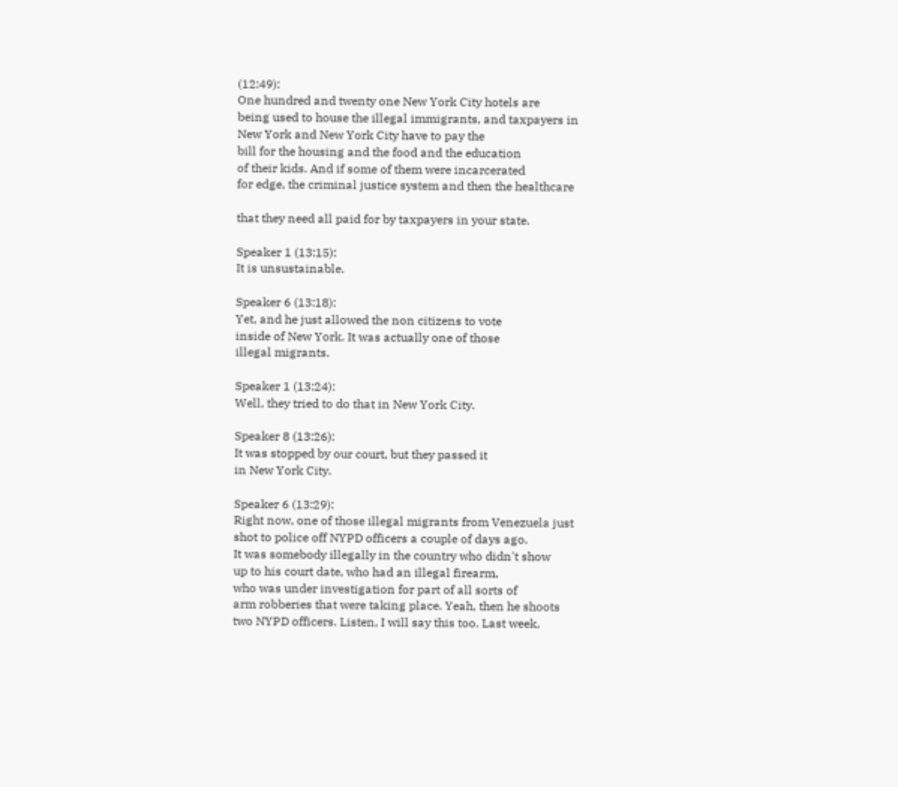(12:49):
One hundred and twenty one New York City hotels are
being used to house the illegal immigrants, and taxpayers in
New York and New York City have to pay the
bill for the housing and the food and the education
of their kids. And if some of them were incarcerated
for edge, the criminal justice system and then the healthcare

that they need all paid for by taxpayers in your state.

Speaker 1 (13:15):
It is unsustainable.

Speaker 6 (13:18):
Yet, and he just allowed the non citizens to vote
inside of New York. It was actually one of those
illegal migrants.

Speaker 1 (13:24):
Well, they tried to do that in New York City.

Speaker 8 (13:26):
It was stopped by our court, but they passed it
in New York City.

Speaker 6 (13:29):
Right now, one of those illegal migrants from Venezuela just
shot to police off NYPD officers a couple of days ago.
It was somebody illegally in the country who didn't show
up to his court date, who had an illegal firearm,
who was under investigation for part of all sorts of
arm robberies that were taking place. Yeah, then he shoots
two NYPD officers. Listen, I will say this too. Last week,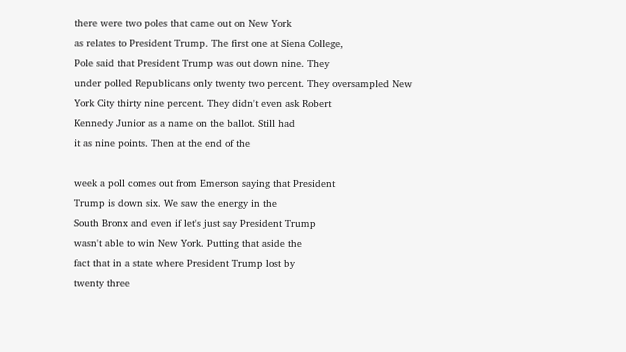there were two poles that came out on New York
as relates to President Trump. The first one at Siena College,
Pole said that President Trump was out down nine. They
under polled Republicans only twenty two percent. They oversampled New
York City thirty nine percent. They didn't even ask Robert
Kennedy Junior as a name on the ballot. Still had
it as nine points. Then at the end of the

week a poll comes out from Emerson saying that President
Trump is down six. We saw the energy in the
South Bronx and even if let's just say President Trump
wasn't able to win New York. Putting that aside the
fact that in a state where President Trump lost by
twenty three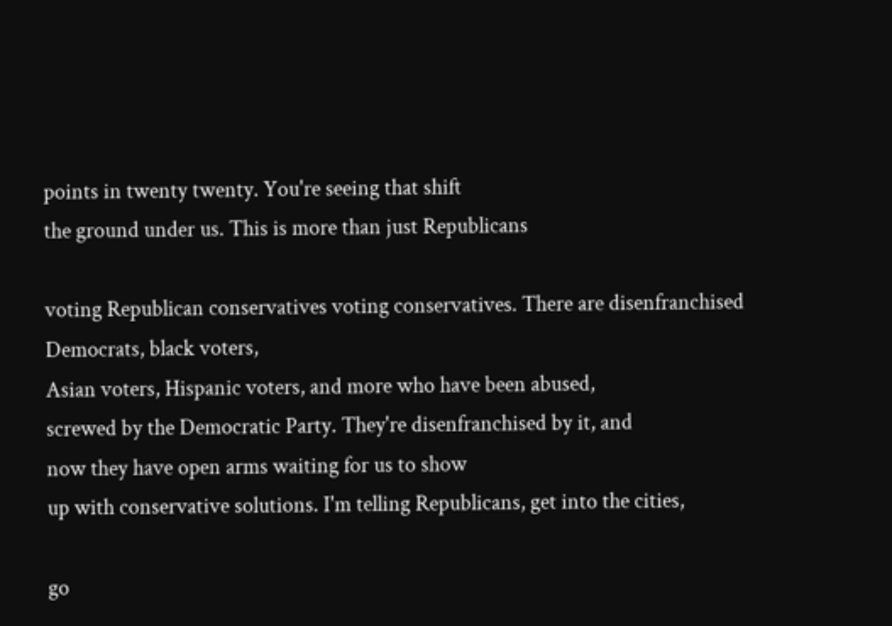points in twenty twenty. You're seeing that shift
the ground under us. This is more than just Republicans

voting Republican conservatives voting conservatives. There are disenfranchised Democrats, black voters,
Asian voters, Hispanic voters, and more who have been abused,
screwed by the Democratic Party. They're disenfranchised by it, and
now they have open arms waiting for us to show
up with conservative solutions. I'm telling Republicans, get into the cities,

go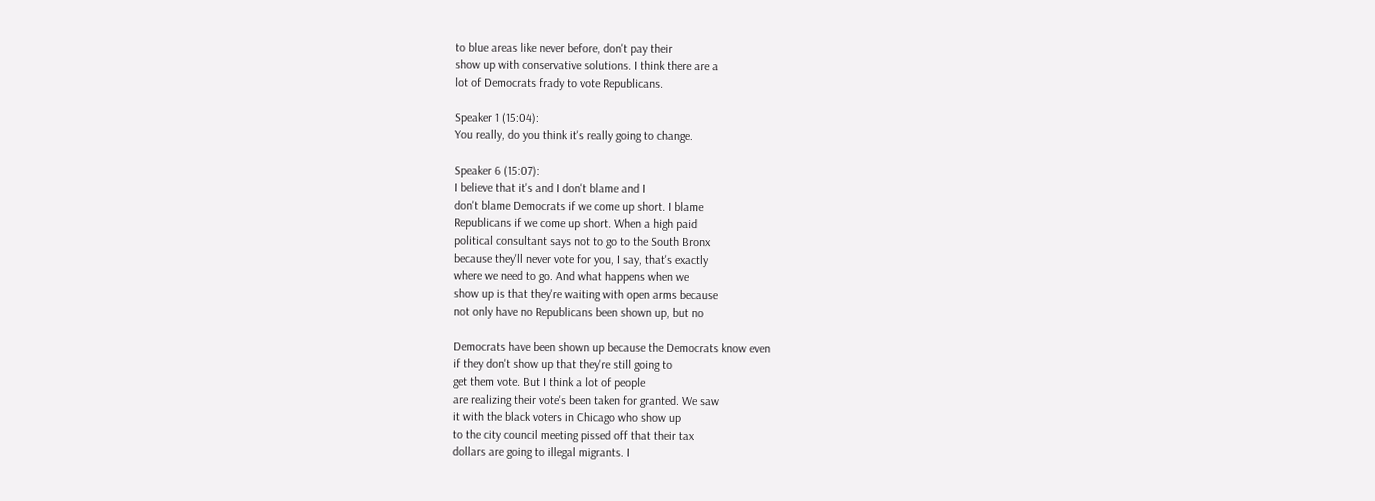to blue areas like never before, don't pay their
show up with conservative solutions. I think there are a
lot of Democrats frady to vote Republicans.

Speaker 1 (15:04):
You really, do you think it's really going to change.

Speaker 6 (15:07):
I believe that it's and I don't blame and I
don't blame Democrats if we come up short. I blame
Republicans if we come up short. When a high paid
political consultant says not to go to the South Bronx
because they'll never vote for you, I say, that's exactly
where we need to go. And what happens when we
show up is that they're waiting with open arms because
not only have no Republicans been shown up, but no

Democrats have been shown up because the Democrats know even
if they don't show up that they're still going to
get them vote. But I think a lot of people
are realizing their vote's been taken for granted. We saw
it with the black voters in Chicago who show up
to the city council meeting pissed off that their tax
dollars are going to illegal migrants. I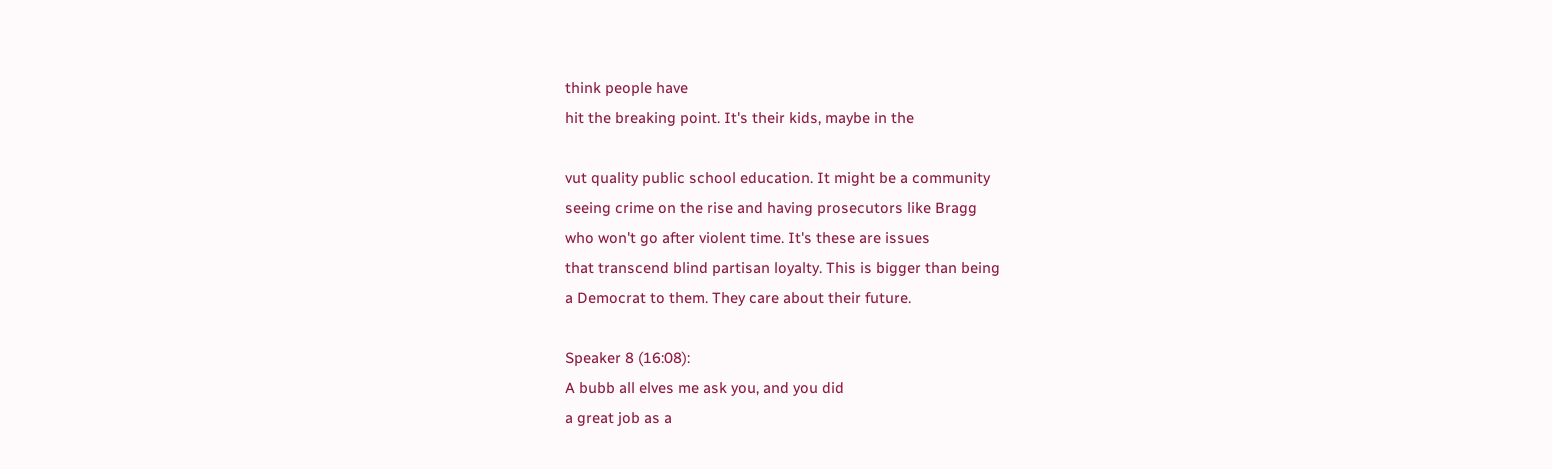think people have
hit the breaking point. It's their kids, maybe in the

vut quality public school education. It might be a community
seeing crime on the rise and having prosecutors like Bragg
who won't go after violent time. It's these are issues
that transcend blind partisan loyalty. This is bigger than being
a Democrat to them. They care about their future.

Speaker 8 (16:08):
A bubb all elves me ask you, and you did
a great job as a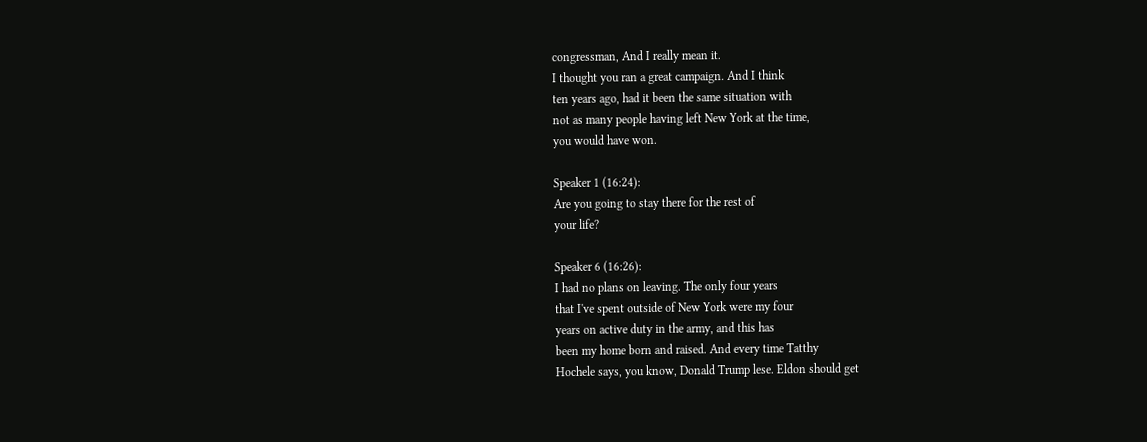congressman, And I really mean it.
I thought you ran a great campaign. And I think
ten years ago, had it been the same situation with
not as many people having left New York at the time,
you would have won.

Speaker 1 (16:24):
Are you going to stay there for the rest of
your life?

Speaker 6 (16:26):
I had no plans on leaving. The only four years
that I've spent outside of New York were my four
years on active duty in the army, and this has
been my home born and raised. And every time Tatthy
Hochele says, you know, Donald Trump lese. Eldon should get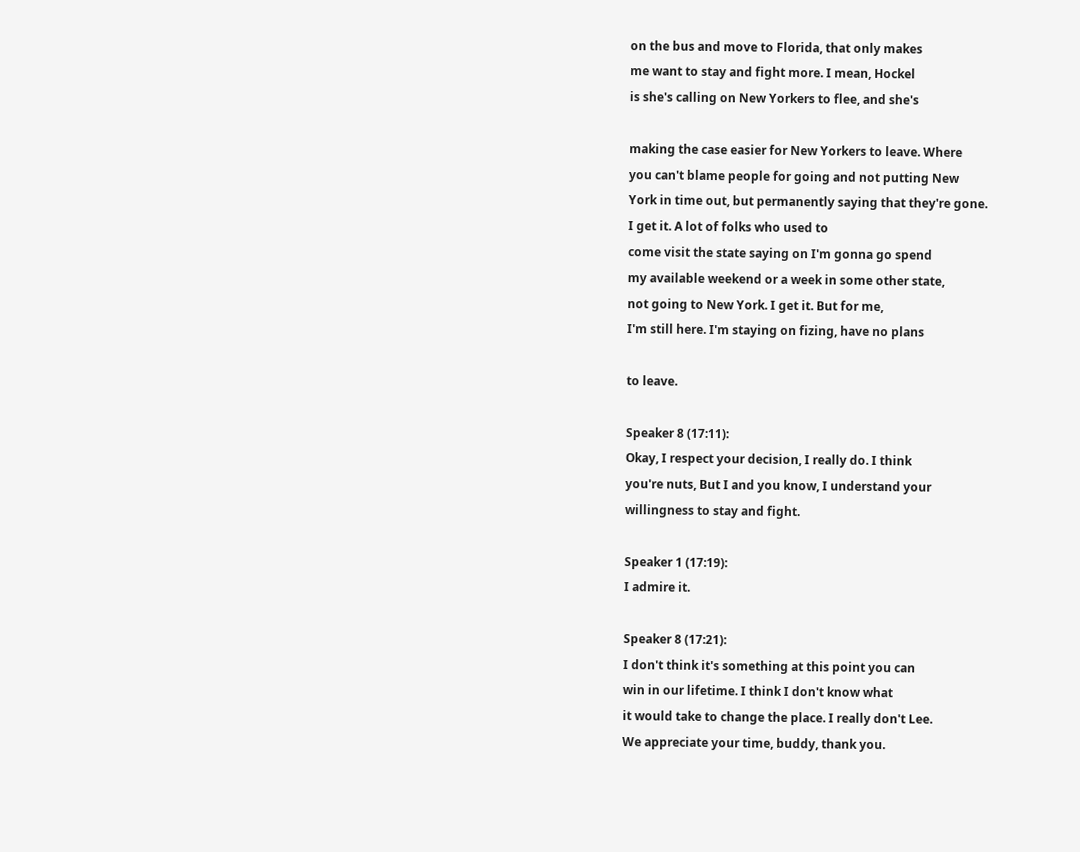on the bus and move to Florida, that only makes
me want to stay and fight more. I mean, Hockel
is she's calling on New Yorkers to flee, and she's

making the case easier for New Yorkers to leave. Where
you can't blame people for going and not putting New
York in time out, but permanently saying that they're gone.
I get it. A lot of folks who used to
come visit the state saying on I'm gonna go spend
my available weekend or a week in some other state,
not going to New York. I get it. But for me,
I'm still here. I'm staying on fizing, have no plans

to leave.

Speaker 8 (17:11):
Okay, I respect your decision, I really do. I think
you're nuts, But I and you know, I understand your
willingness to stay and fight.

Speaker 1 (17:19):
I admire it.

Speaker 8 (17:21):
I don't think it's something at this point you can
win in our lifetime. I think I don't know what
it would take to change the place. I really don't Lee.
We appreciate your time, buddy, thank you.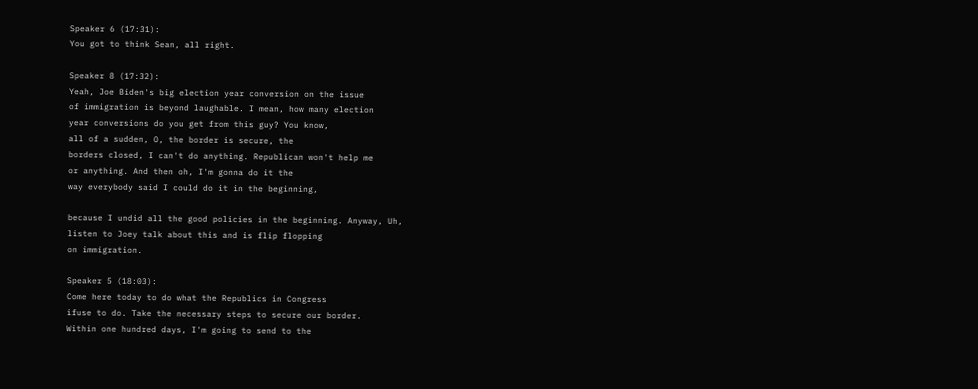Speaker 6 (17:31):
You got to think Sean, all right.

Speaker 8 (17:32):
Yeah, Joe Biden's big election year conversion on the issue
of immigration is beyond laughable. I mean, how many election
year conversions do you get from this guy? You know,
all of a sudden, O, the border is secure, the
borders closed, I can't do anything. Republican won't help me
or anything. And then oh, I'm gonna do it the
way everybody said I could do it in the beginning,

because I undid all the good policies in the beginning. Anyway, Uh,
listen to Joey talk about this and is flip flopping
on immigration.

Speaker 5 (18:03):
Come here today to do what the Republics in Congress
ifuse to do. Take the necessary steps to secure our border.
Within one hundred days, I'm going to send to the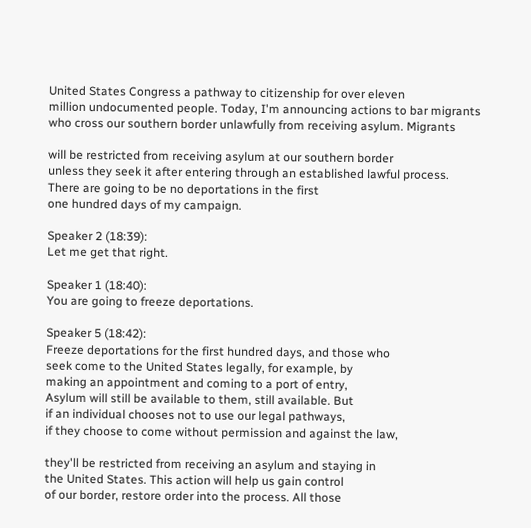United States Congress a pathway to citizenship for over eleven
million undocumented people. Today, I'm announcing actions to bar migrants
who cross our southern border unlawfully from receiving asylum. Migrants

will be restricted from receiving asylum at our southern border
unless they seek it after entering through an established lawful process.
There are going to be no deportations in the first
one hundred days of my campaign.

Speaker 2 (18:39):
Let me get that right.

Speaker 1 (18:40):
You are going to freeze deportations.

Speaker 5 (18:42):
Freeze deportations for the first hundred days, and those who
seek come to the United States legally, for example, by
making an appointment and coming to a port of entry,
Asylum will still be available to them, still available. But
if an individual chooses not to use our legal pathways,
if they choose to come without permission and against the law,

they'll be restricted from receiving an asylum and staying in
the United States. This action will help us gain control
of our border, restore order into the process. All those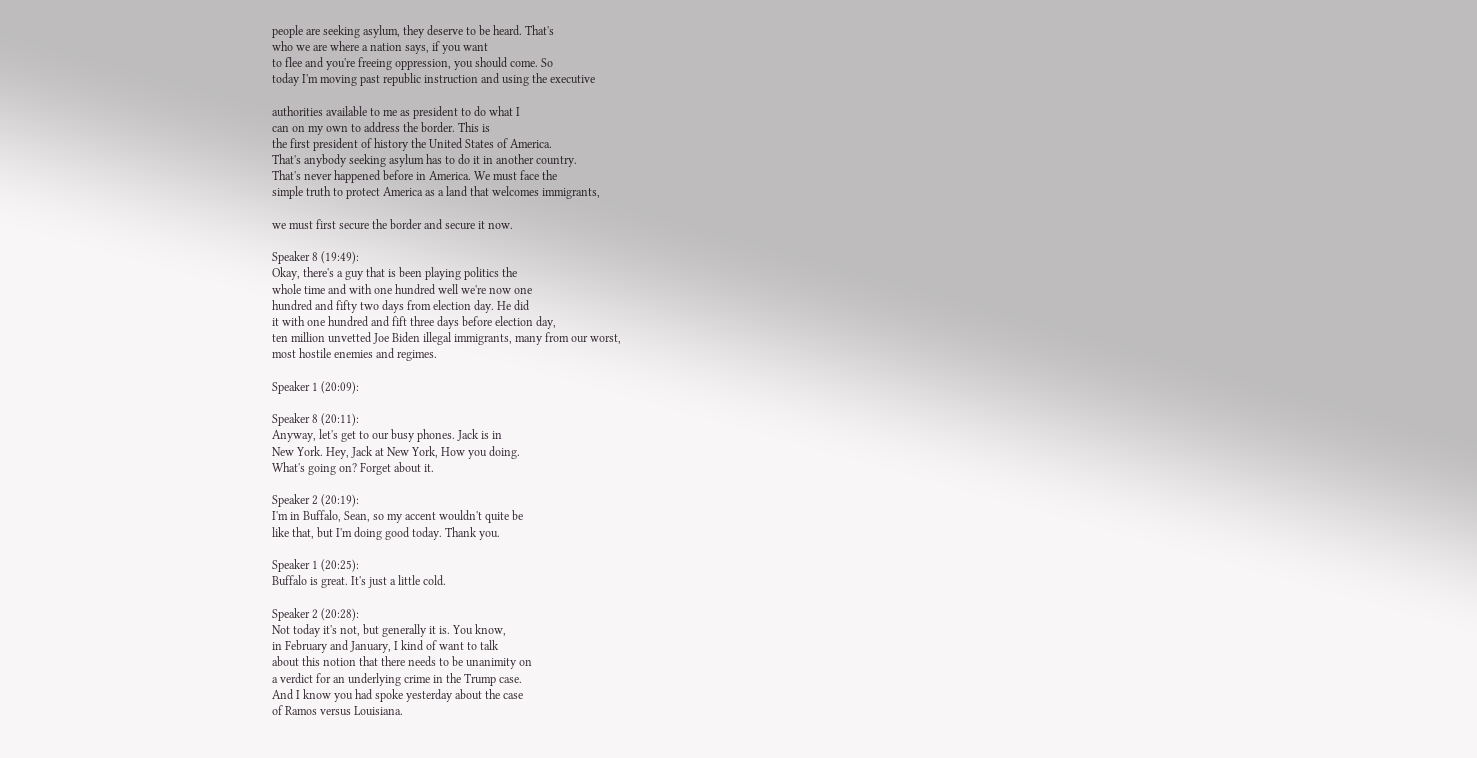people are seeking asylum, they deserve to be heard. That's
who we are where a nation says, if you want
to flee and you're freeing oppression, you should come. So
today I'm moving past republic instruction and using the executive

authorities available to me as president to do what I
can on my own to address the border. This is
the first president of history the United States of America.
That's anybody seeking asylum has to do it in another country.
That's never happened before in America. We must face the
simple truth to protect America as a land that welcomes immigrants,

we must first secure the border and secure it now.

Speaker 8 (19:49):
Okay, there's a guy that is been playing politics the
whole time and with one hundred well we're now one
hundred and fifty two days from election day. He did
it with one hundred and fift three days before election day,
ten million unvetted Joe Biden illegal immigrants, many from our worst,
most hostile enemies and regimes.

Speaker 1 (20:09):

Speaker 8 (20:11):
Anyway, let's get to our busy phones. Jack is in
New York. Hey, Jack at New York, How you doing.
What's going on? Forget about it.

Speaker 2 (20:19):
I'm in Buffalo, Sean, so my accent wouldn't quite be
like that, but I'm doing good today. Thank you.

Speaker 1 (20:25):
Buffalo is great. It's just a little cold.

Speaker 2 (20:28):
Not today it's not, but generally it is. You know,
in February and January, I kind of want to talk
about this notion that there needs to be unanimity on
a verdict for an underlying crime in the Trump case.
And I know you had spoke yesterday about the case
of Ramos versus Louisiana.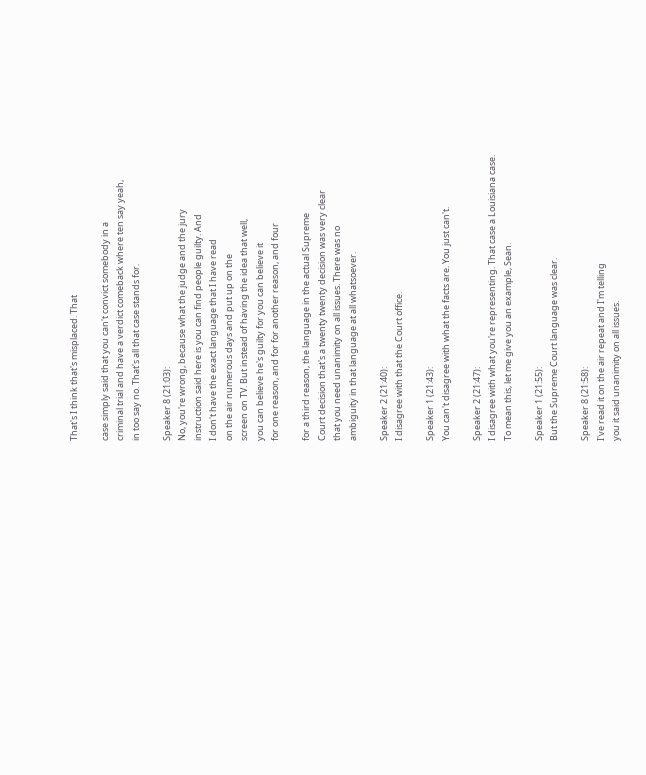That's I think that's misplaced. That

case simply said that you can't convict somebody in a
criminal trial and have a verdict comeback where ten say yeah,
in too say no. That's all that case stands for.

Speaker 8 (21:03):
No, you're wrong, because what the judge and the jury
instruction said here is you can find people guilty. And
I don't have the exact language that I have read
on the air numerous days and put up on the
screen on TV. But instead of having the idea that well,
you can believe he's guilty for you can believe it
for one reason, and for for another reason, and four

for a third reason, the language in the actual Supreme
Court decision that's a twenty twenty decision was very clear
that you need unanimity on all issues. There was no
ambiguity in that language at all whatsoever.

Speaker 2 (21:40):
I disagree with that the Court office.

Speaker 1 (21:43):
You can't disagree with what the facts are. You just can't.

Speaker 2 (21:47):
I disagree with what you're representing. That case a Louisiana case.
To mean this, let me give you an example, Sean.

Speaker 1 (21:55):
But the Supreme Court language was clear.

Speaker 8 (21:58):
I've read it on the air repeat and I'm telling
you it said unanimity on all issues.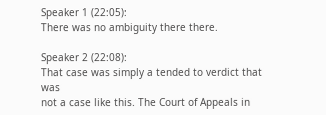Speaker 1 (22:05):
There was no ambiguity there there.

Speaker 2 (22:08):
That case was simply a tended to verdict that was
not a case like this. The Court of Appeals in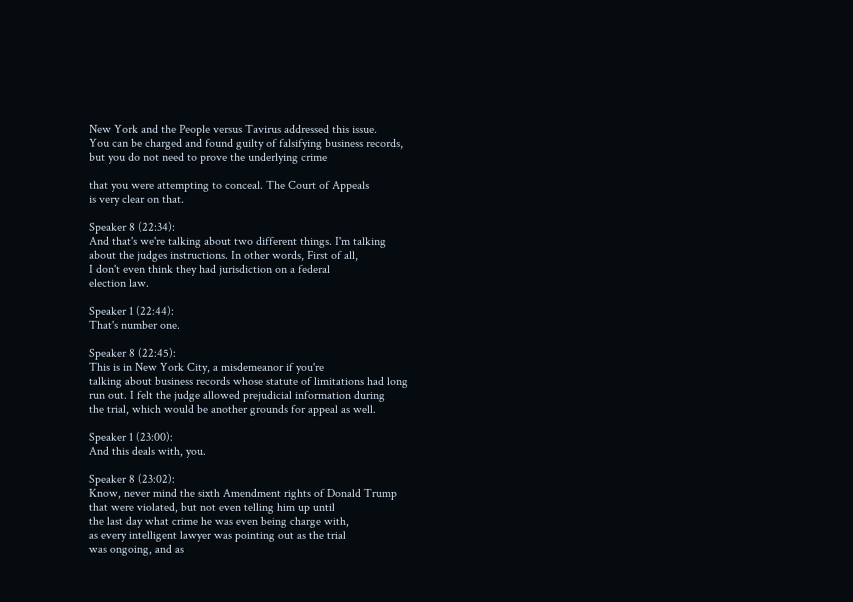New York and the People versus Tavirus addressed this issue.
You can be charged and found guilty of falsifying business records,
but you do not need to prove the underlying crime

that you were attempting to conceal. The Court of Appeals
is very clear on that.

Speaker 8 (22:34):
And that's we're talking about two different things. I'm talking
about the judges instructions. In other words, First of all,
I don't even think they had jurisdiction on a federal
election law.

Speaker 1 (22:44):
That's number one.

Speaker 8 (22:45):
This is in New York City, a misdemeanor if you're
talking about business records whose statute of limitations had long
run out. I felt the judge allowed prejudicial information during
the trial, which would be another grounds for appeal as well.

Speaker 1 (23:00):
And this deals with, you.

Speaker 8 (23:02):
Know, never mind the sixth Amendment rights of Donald Trump
that were violated, but not even telling him up until
the last day what crime he was even being charge with,
as every intelligent lawyer was pointing out as the trial
was ongoing, and as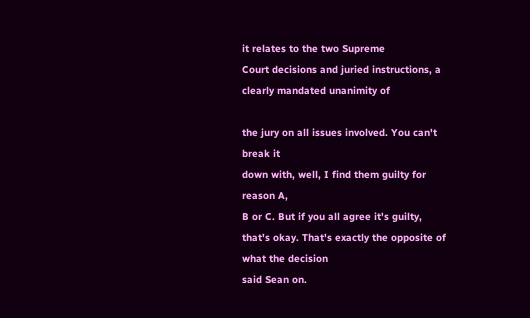it relates to the two Supreme
Court decisions and juried instructions, a clearly mandated unanimity of

the jury on all issues involved. You can't break it
down with, well, I find them guilty for reason A,
B or C. But if you all agree it's guilty,
that's okay. That's exactly the opposite of what the decision
said Sean on.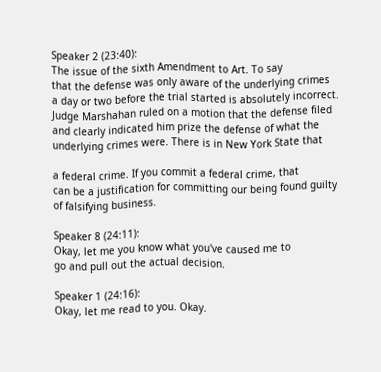Speaker 2 (23:40):
The issue of the sixth Amendment to Art. To say
that the defense was only aware of the underlying crimes
a day or two before the trial started is absolutely incorrect.
Judge Marshahan ruled on a motion that the defense filed
and clearly indicated him prize the defense of what the
underlying crimes were. There is in New York State that

a federal crime. If you commit a federal crime, that
can be a justification for committing our being found guilty
of falsifying business.

Speaker 8 (24:11):
Okay, let me you know what you've caused me to
go and pull out the actual decision.

Speaker 1 (24:16):
Okay, let me read to you. Okay.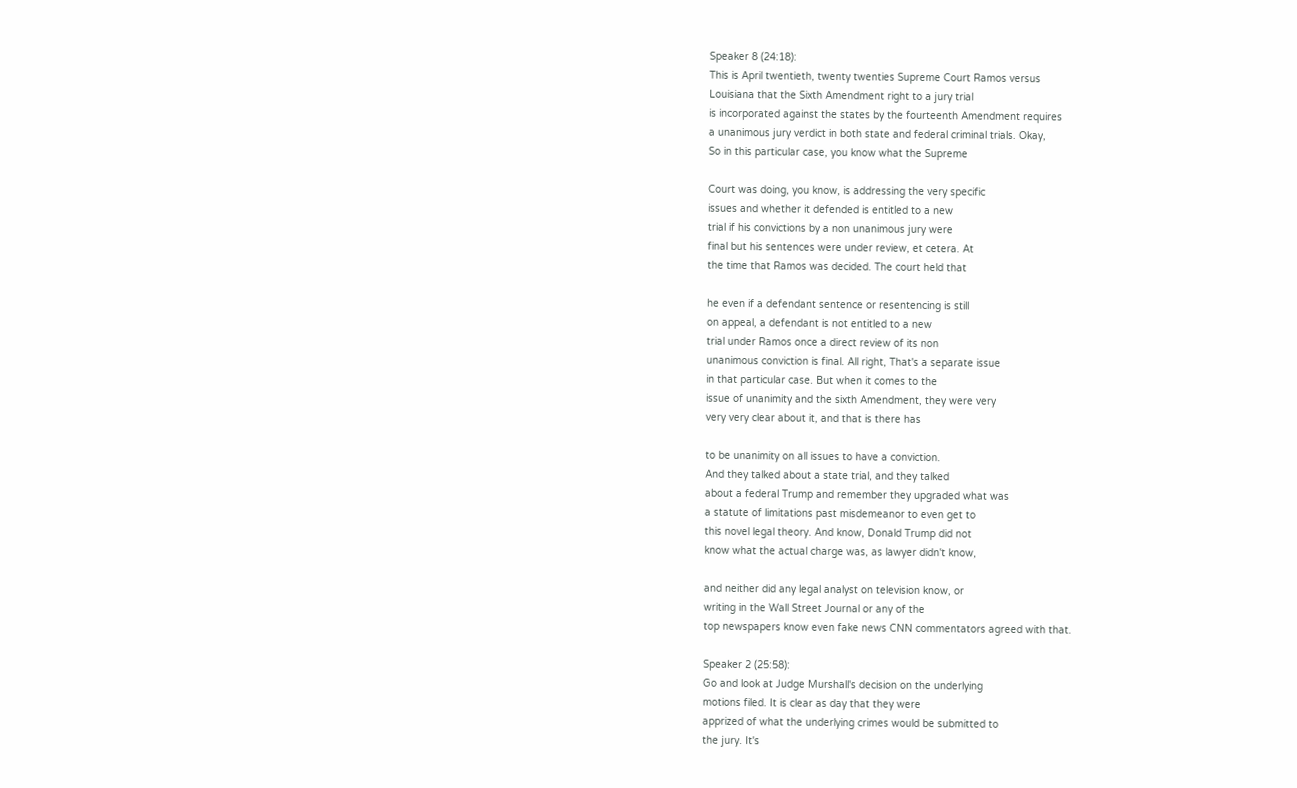Speaker 8 (24:18):
This is April twentieth, twenty twenties Supreme Court Ramos versus
Louisiana that the Sixth Amendment right to a jury trial
is incorporated against the states by the fourteenth Amendment requires
a unanimous jury verdict in both state and federal criminal trials. Okay,
So in this particular case, you know what the Supreme

Court was doing, you know, is addressing the very specific
issues and whether it defended is entitled to a new
trial if his convictions by a non unanimous jury were
final but his sentences were under review, et cetera. At
the time that Ramos was decided. The court held that

he even if a defendant sentence or resentencing is still
on appeal, a defendant is not entitled to a new
trial under Ramos once a direct review of its non
unanimous conviction is final. All right, That's a separate issue
in that particular case. But when it comes to the
issue of unanimity and the sixth Amendment, they were very
very very clear about it, and that is there has

to be unanimity on all issues to have a conviction.
And they talked about a state trial, and they talked
about a federal Trump and remember they upgraded what was
a statute of limitations past misdemeanor to even get to
this novel legal theory. And know, Donald Trump did not
know what the actual charge was, as lawyer didn't know,

and neither did any legal analyst on television know, or
writing in the Wall Street Journal or any of the
top newspapers know even fake news CNN commentators agreed with that.

Speaker 2 (25:58):
Go and look at Judge Murshall's decision on the underlying
motions filed. It is clear as day that they were
apprized of what the underlying crimes would be submitted to
the jury. It's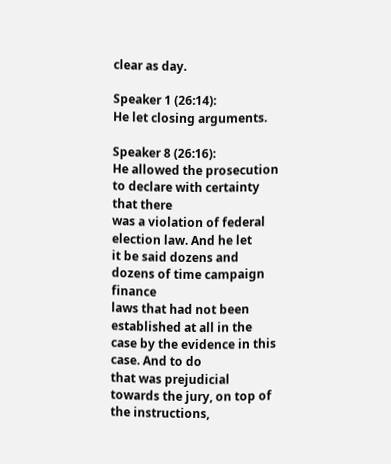clear as day.

Speaker 1 (26:14):
He let closing arguments.

Speaker 8 (26:16):
He allowed the prosecution to declare with certainty that there
was a violation of federal election law. And he let
it be said dozens and dozens of time campaign finance
laws that had not been established at all in the
case by the evidence in this case. And to do
that was prejudicial towards the jury, on top of the instructions,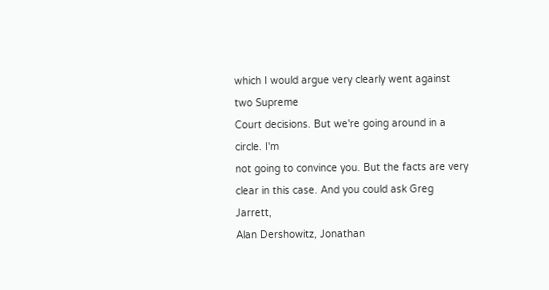which I would argue very clearly went against two Supreme
Court decisions. But we're going around in a circle. I'm
not going to convince you. But the facts are very
clear in this case. And you could ask Greg Jarrett,
Alan Dershowitz, Jonathan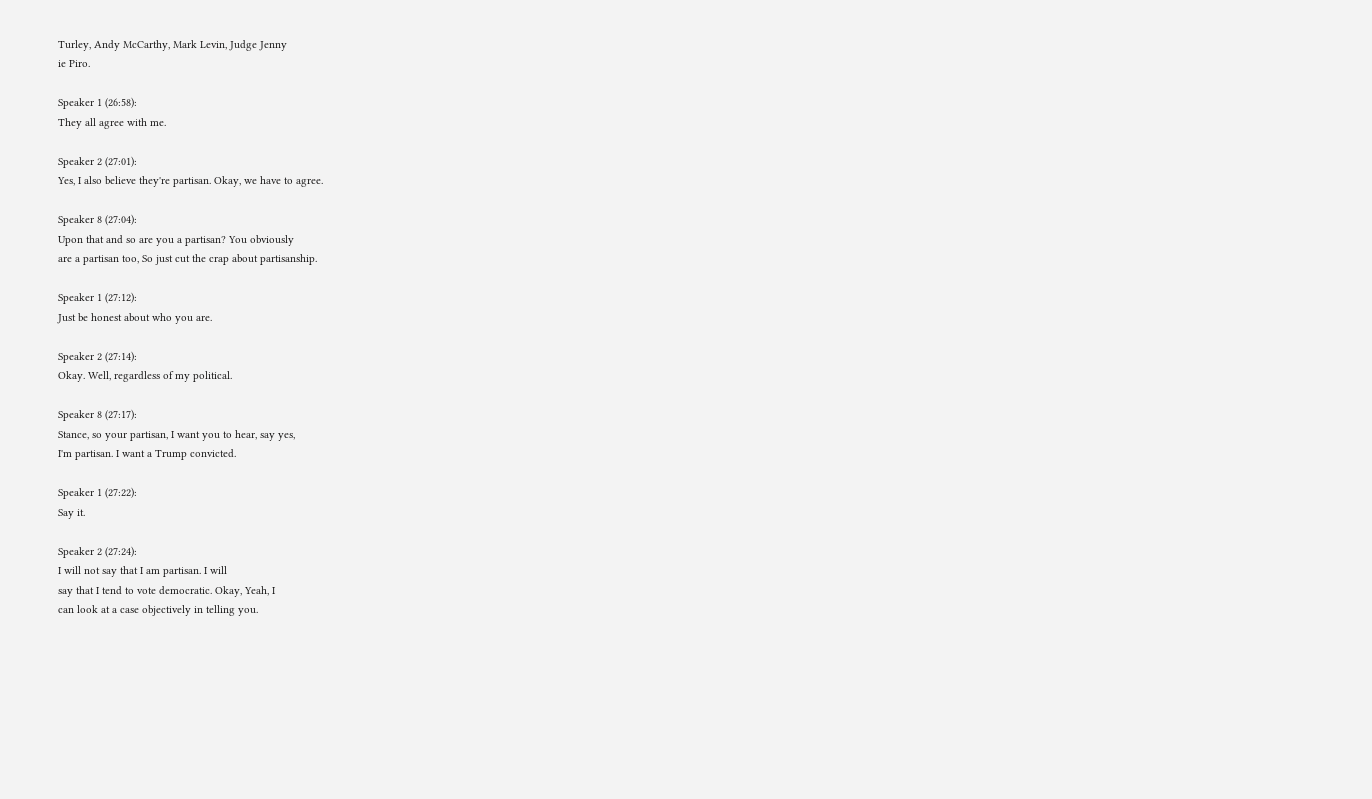Turley, Andy McCarthy, Mark Levin, Judge Jenny
ie Piro.

Speaker 1 (26:58):
They all agree with me.

Speaker 2 (27:01):
Yes, I also believe they're partisan. Okay, we have to agree.

Speaker 8 (27:04):
Upon that and so are you a partisan? You obviously
are a partisan too, So just cut the crap about partisanship.

Speaker 1 (27:12):
Just be honest about who you are.

Speaker 2 (27:14):
Okay. Well, regardless of my political.

Speaker 8 (27:17):
Stance, so your partisan, I want you to hear, say yes,
I'm partisan. I want a Trump convicted.

Speaker 1 (27:22):
Say it.

Speaker 2 (27:24):
I will not say that I am partisan. I will
say that I tend to vote democratic. Okay, Yeah, I
can look at a case objectively in telling you.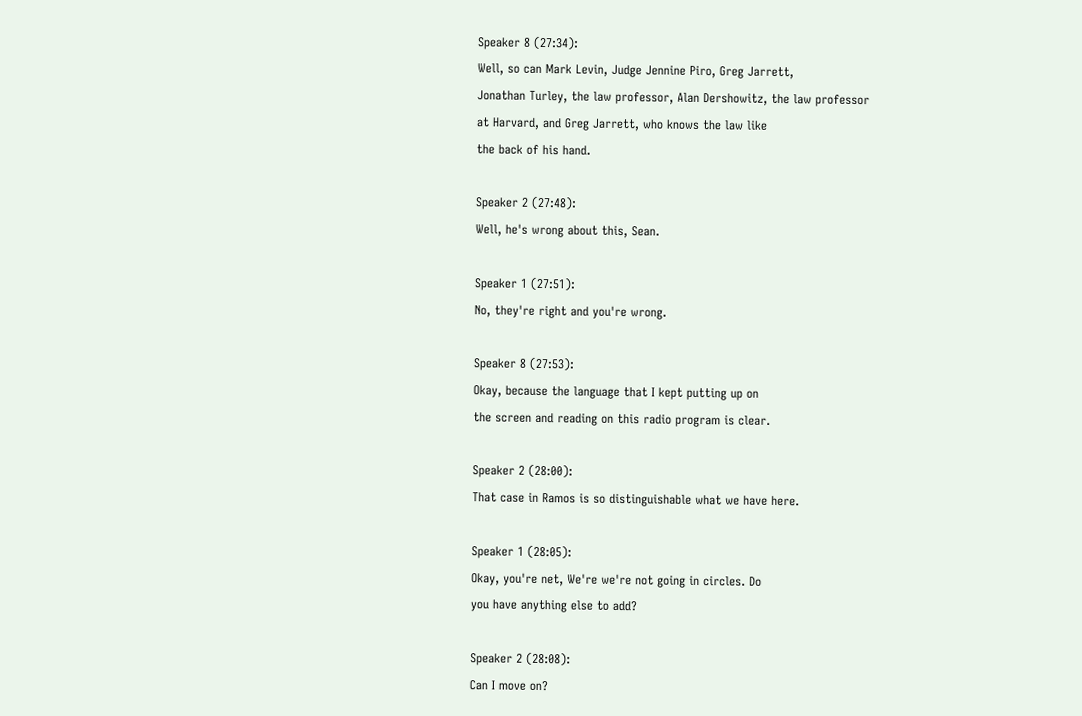Speaker 8 (27:34):
Well, so can Mark Levin, Judge Jennine Piro, Greg Jarrett,
Jonathan Turley, the law professor, Alan Dershowitz, the law professor
at Harvard, and Greg Jarrett, who knows the law like
the back of his hand.

Speaker 2 (27:48):
Well, he's wrong about this, Sean.

Speaker 1 (27:51):
No, they're right and you're wrong.

Speaker 8 (27:53):
Okay, because the language that I kept putting up on
the screen and reading on this radio program is clear.

Speaker 2 (28:00):
That case in Ramos is so distinguishable what we have here.

Speaker 1 (28:05):
Okay, you're net, We're we're not going in circles. Do
you have anything else to add?

Speaker 2 (28:08):
Can I move on?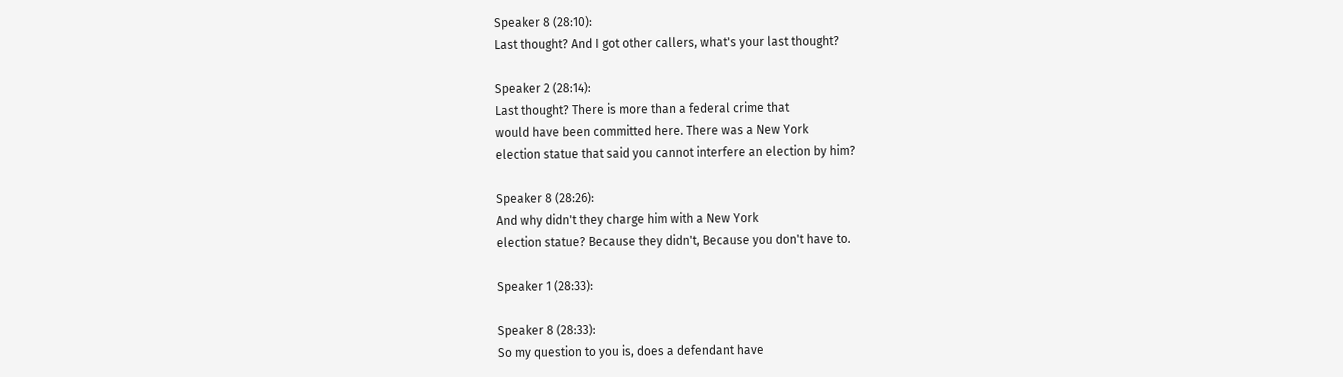Speaker 8 (28:10):
Last thought? And I got other callers, what's your last thought?

Speaker 2 (28:14):
Last thought? There is more than a federal crime that
would have been committed here. There was a New York
election statue that said you cannot interfere an election by him?

Speaker 8 (28:26):
And why didn't they charge him with a New York
election statue? Because they didn't, Because you don't have to.

Speaker 1 (28:33):

Speaker 8 (28:33):
So my question to you is, does a defendant have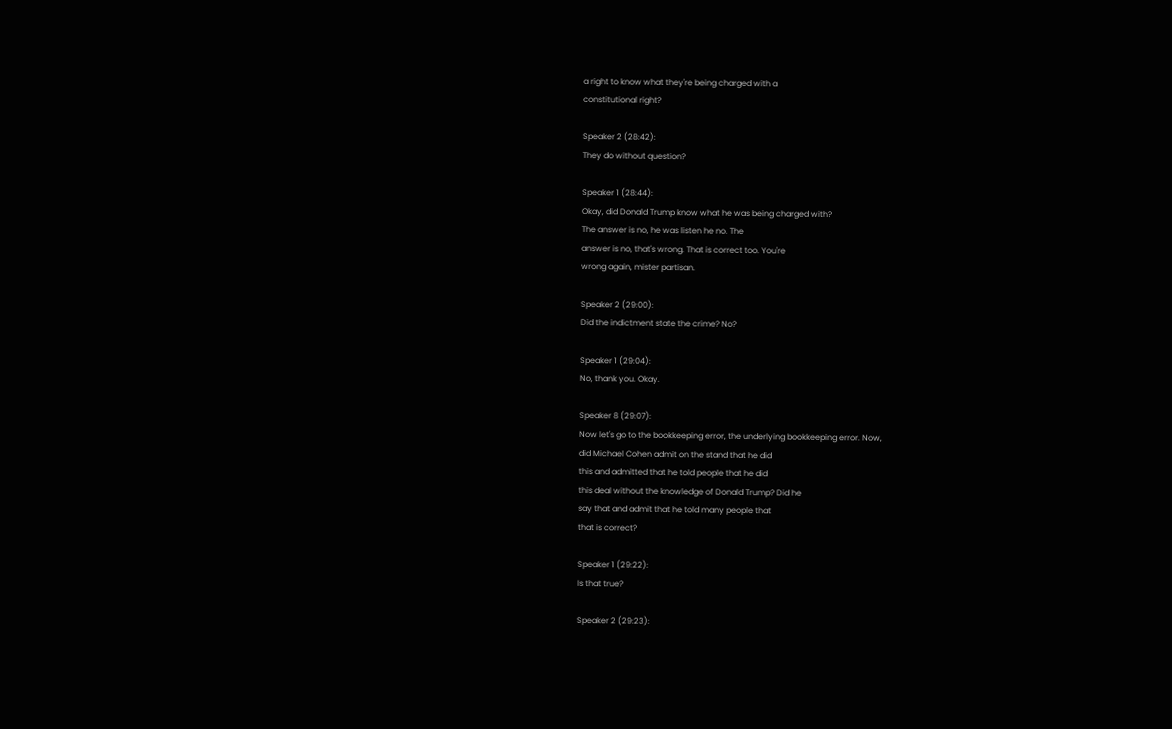a right to know what they're being charged with a
constitutional right?

Speaker 2 (28:42):
They do without question?

Speaker 1 (28:44):
Okay, did Donald Trump know what he was being charged with?
The answer is no, he was listen he no. The
answer is no, that's wrong. That is correct too. You're
wrong again, mister partisan.

Speaker 2 (29:00):
Did the indictment state the crime? No?

Speaker 1 (29:04):
No, thank you. Okay.

Speaker 8 (29:07):
Now let's go to the bookkeeping error, the underlying bookkeeping error. Now,
did Michael Cohen admit on the stand that he did
this and admitted that he told people that he did
this deal without the knowledge of Donald Trump? Did he
say that and admit that he told many people that
that is correct?

Speaker 1 (29:22):
Is that true?

Speaker 2 (29:23):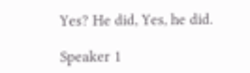Yes? He did, Yes, he did.

Speaker 1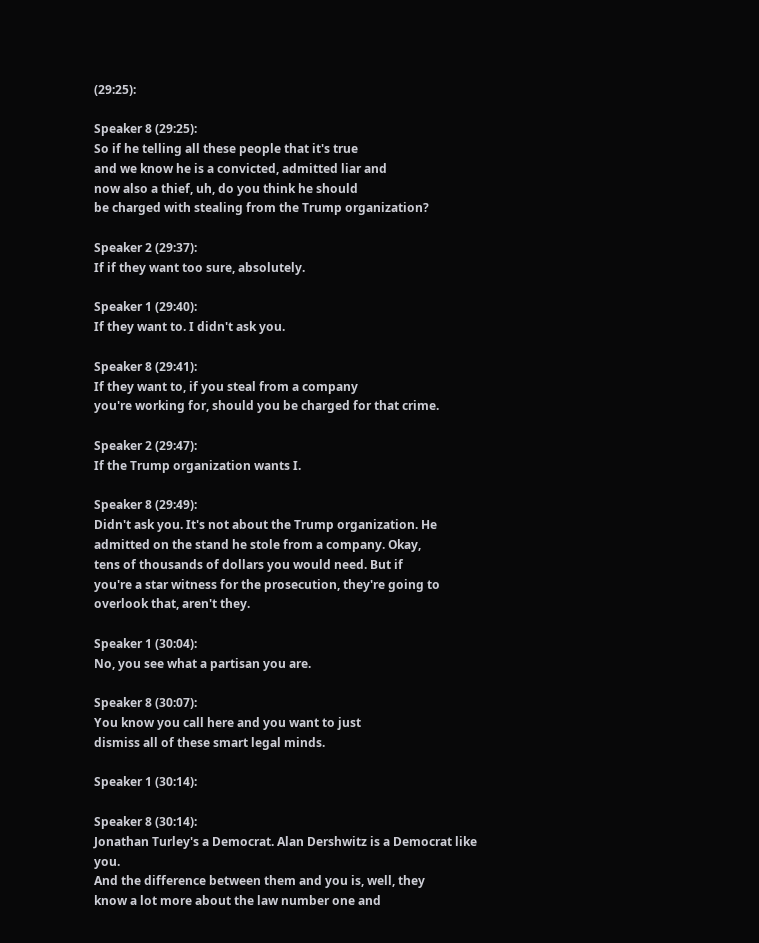(29:25):

Speaker 8 (29:25):
So if he telling all these people that it's true
and we know he is a convicted, admitted liar and
now also a thief, uh, do you think he should
be charged with stealing from the Trump organization?

Speaker 2 (29:37):
If if they want too sure, absolutely.

Speaker 1 (29:40):
If they want to. I didn't ask you.

Speaker 8 (29:41):
If they want to, if you steal from a company
you're working for, should you be charged for that crime.

Speaker 2 (29:47):
If the Trump organization wants I.

Speaker 8 (29:49):
Didn't ask you. It's not about the Trump organization. He
admitted on the stand he stole from a company. Okay,
tens of thousands of dollars you would need. But if
you're a star witness for the prosecution, they're going to
overlook that, aren't they.

Speaker 1 (30:04):
No, you see what a partisan you are.

Speaker 8 (30:07):
You know you call here and you want to just
dismiss all of these smart legal minds.

Speaker 1 (30:14):

Speaker 8 (30:14):
Jonathan Turley's a Democrat. Alan Dershwitz is a Democrat like you.
And the difference between them and you is, well, they
know a lot more about the law number one and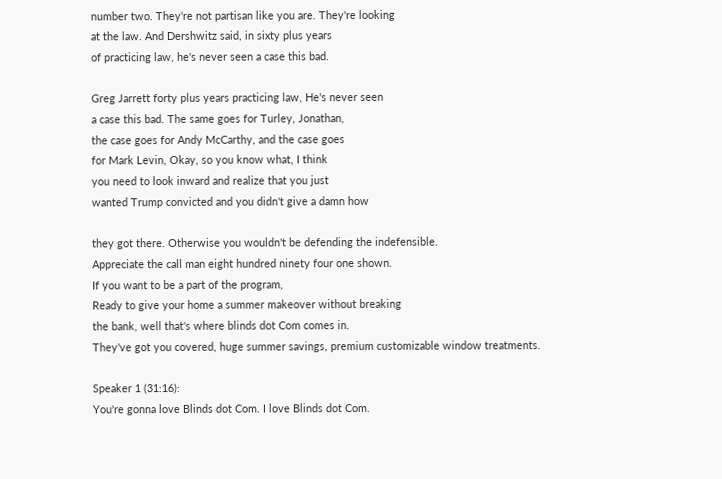number two. They're not partisan like you are. They're looking
at the law. And Dershwitz said, in sixty plus years
of practicing law, he's never seen a case this bad.

Greg Jarrett forty plus years practicing law, He's never seen
a case this bad. The same goes for Turley, Jonathan,
the case goes for Andy McCarthy, and the case goes
for Mark Levin, Okay, so you know what, I think
you need to look inward and realize that you just
wanted Trump convicted and you didn't give a damn how

they got there. Otherwise you wouldn't be defending the indefensible.
Appreciate the call man eight hundred ninety four one shown.
If you want to be a part of the program,
Ready to give your home a summer makeover without breaking
the bank, well that's where blinds dot Com comes in.
They've got you covered, huge summer savings, premium customizable window treatments.

Speaker 1 (31:16):
You're gonna love Blinds dot Com. I love Blinds dot Com.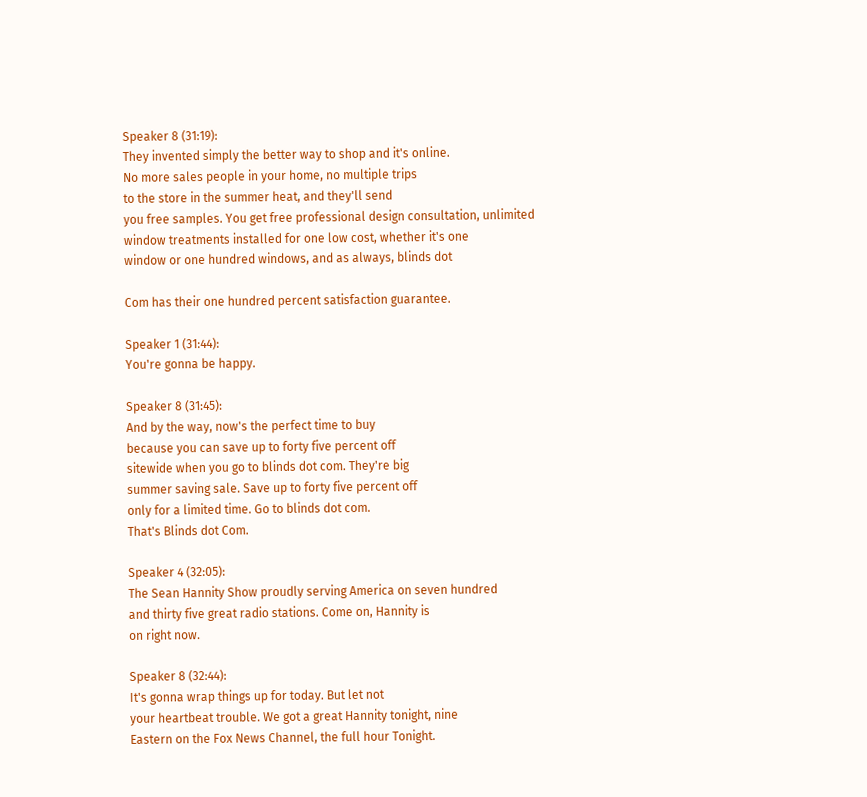Speaker 8 (31:19):
They invented simply the better way to shop and it's online.
No more sales people in your home, no multiple trips
to the store in the summer heat, and they'll send
you free samples. You get free professional design consultation, unlimited
window treatments installed for one low cost, whether it's one
window or one hundred windows, and as always, blinds dot

Com has their one hundred percent satisfaction guarantee.

Speaker 1 (31:44):
You're gonna be happy.

Speaker 8 (31:45):
And by the way, now's the perfect time to buy
because you can save up to forty five percent off
sitewide when you go to blinds dot com. They're big
summer saving sale. Save up to forty five percent off
only for a limited time. Go to blinds dot com.
That's Blinds dot Com.

Speaker 4 (32:05):
The Sean Hannity Show proudly serving America on seven hundred
and thirty five great radio stations. Come on, Hannity is
on right now.

Speaker 8 (32:44):
It's gonna wrap things up for today. But let not
your heartbeat trouble. We got a great Hannity tonight, nine
Eastern on the Fox News Channel, the full hour Tonight.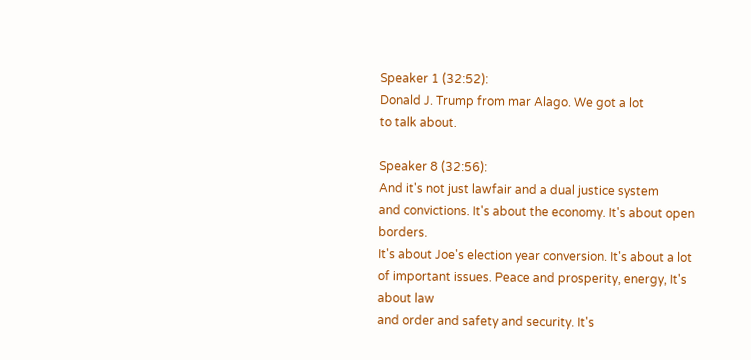Speaker 1 (32:52):
Donald J. Trump from mar Alago. We got a lot
to talk about.

Speaker 8 (32:56):
And it's not just lawfair and a dual justice system
and convictions. It's about the economy. It's about open borders.
It's about Joe's election year conversion. It's about a lot
of important issues. Peace and prosperity, energy, It's about law
and order and safety and security. It's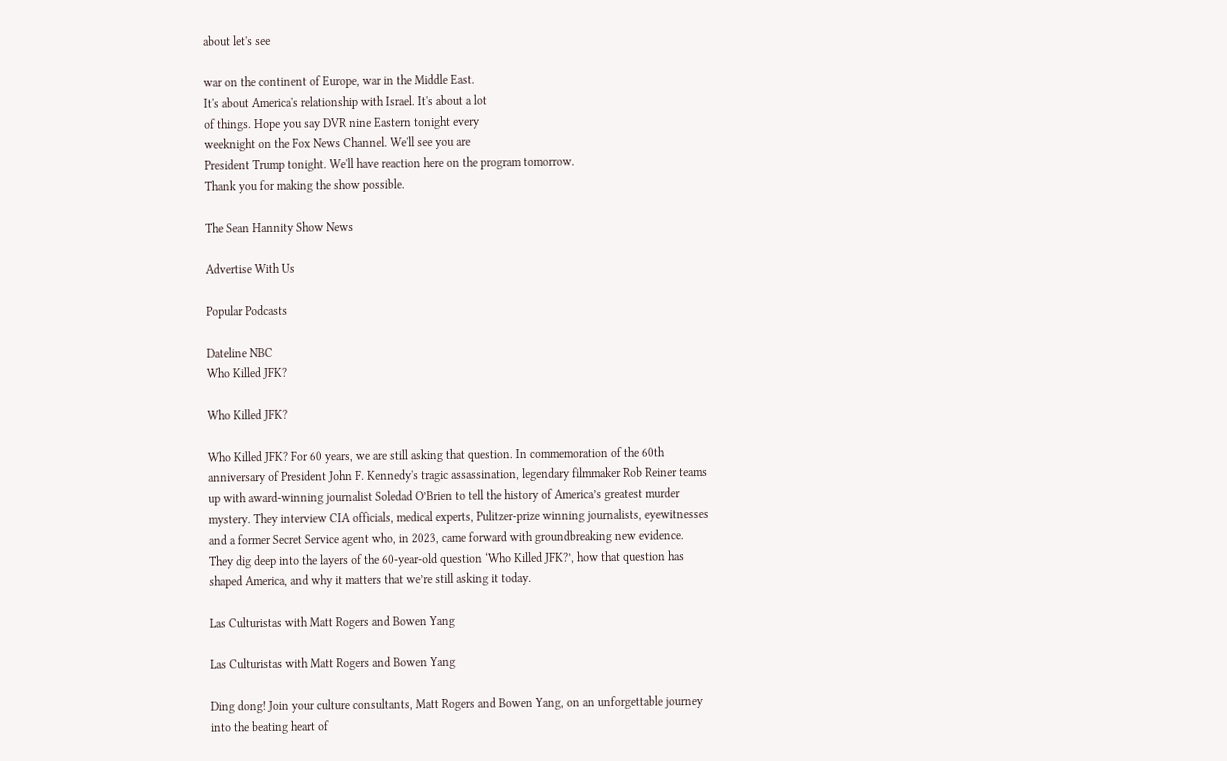about let's see

war on the continent of Europe, war in the Middle East.
It's about America's relationship with Israel. It's about a lot
of things. Hope you say DVR nine Eastern tonight every
weeknight on the Fox News Channel. We'll see you are
President Trump tonight. We'll have reaction here on the program tomorrow.
Thank you for making the show possible.

The Sean Hannity Show News

Advertise With Us

Popular Podcasts

Dateline NBC
Who Killed JFK?

Who Killed JFK?

Who Killed JFK? For 60 years, we are still asking that question. In commemoration of the 60th anniversary of President John F. Kennedy's tragic assassination, legendary filmmaker Rob Reiner teams up with award-winning journalist Soledad O’Brien to tell the history of America’s greatest murder mystery. They interview CIA officials, medical experts, Pulitzer-prize winning journalists, eyewitnesses and a former Secret Service agent who, in 2023, came forward with groundbreaking new evidence. They dig deep into the layers of the 60-year-old question ‘Who Killed JFK?’, how that question has shaped America, and why it matters that we’re still asking it today.

Las Culturistas with Matt Rogers and Bowen Yang

Las Culturistas with Matt Rogers and Bowen Yang

Ding dong! Join your culture consultants, Matt Rogers and Bowen Yang, on an unforgettable journey into the beating heart of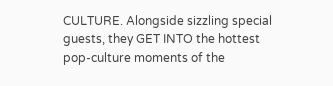CULTURE. Alongside sizzling special guests, they GET INTO the hottest pop-culture moments of the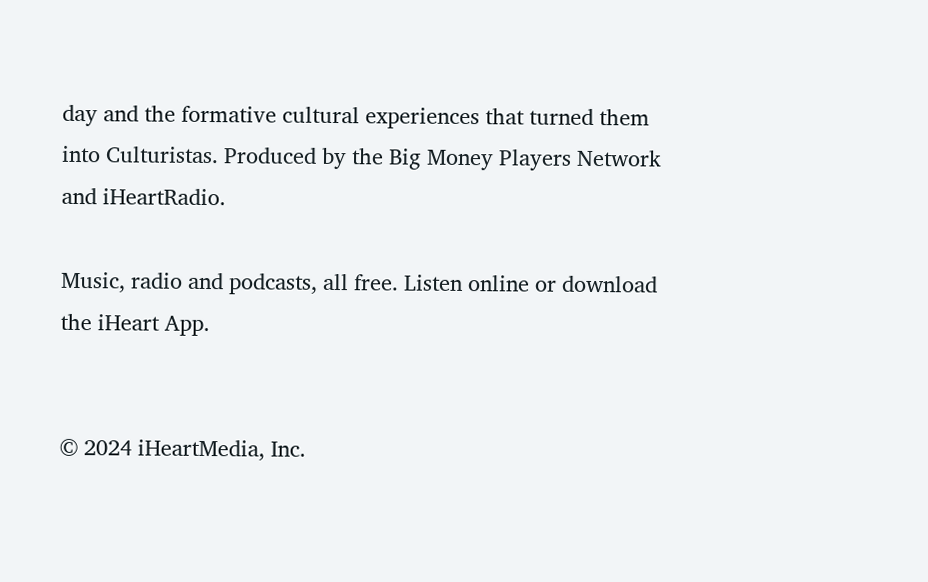day and the formative cultural experiences that turned them into Culturistas. Produced by the Big Money Players Network and iHeartRadio.

Music, radio and podcasts, all free. Listen online or download the iHeart App.


© 2024 iHeartMedia, Inc.